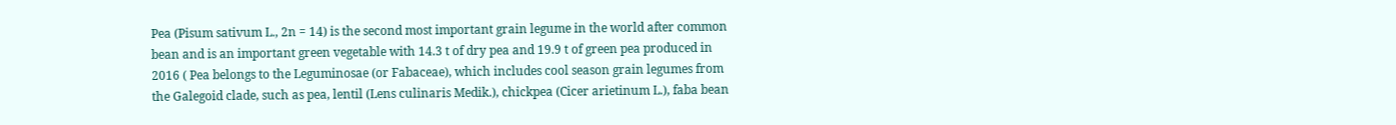Pea (Pisum sativum L., 2n = 14) is the second most important grain legume in the world after common bean and is an important green vegetable with 14.3 t of dry pea and 19.9 t of green pea produced in 2016 ( Pea belongs to the Leguminosae (or Fabaceae), which includes cool season grain legumes from the Galegoid clade, such as pea, lentil (Lens culinaris Medik.), chickpea (Cicer arietinum L.), faba bean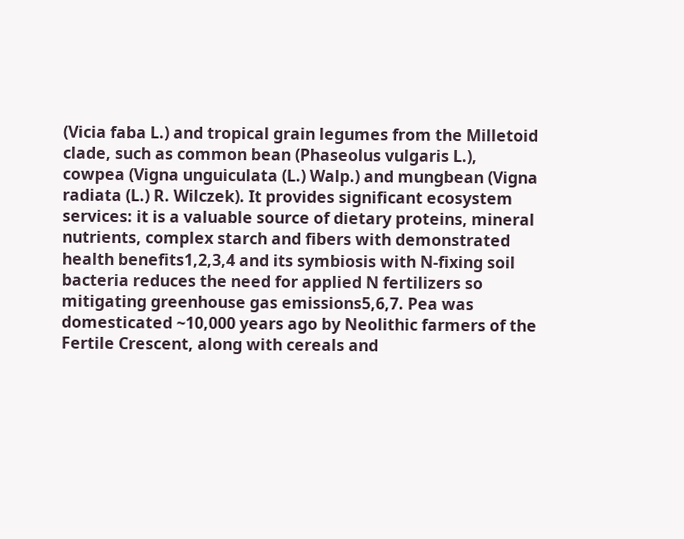(Vicia faba L.) and tropical grain legumes from the Milletoid clade, such as common bean (Phaseolus vulgaris L.), cowpea (Vigna unguiculata (L.) Walp.) and mungbean (Vigna radiata (L.) R. Wilczek). It provides significant ecosystem services: it is a valuable source of dietary proteins, mineral nutrients, complex starch and fibers with demonstrated health benefits1,2,3,4 and its symbiosis with N-fixing soil bacteria reduces the need for applied N fertilizers so mitigating greenhouse gas emissions5,6,7. Pea was domesticated ~10,000 years ago by Neolithic farmers of the Fertile Crescent, along with cereals and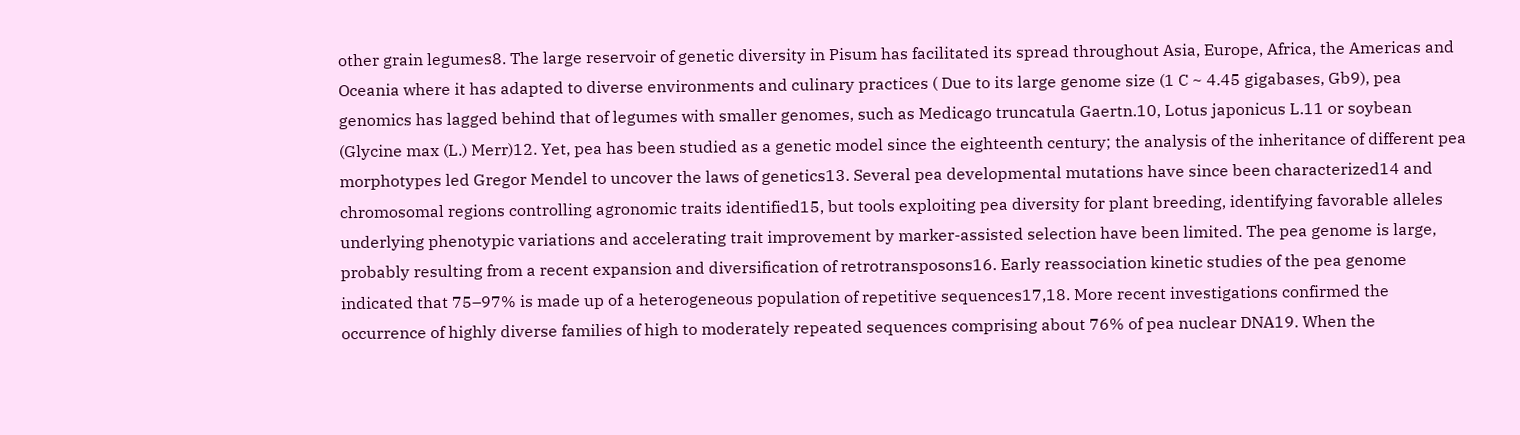other grain legumes8. The large reservoir of genetic diversity in Pisum has facilitated its spread throughout Asia, Europe, Africa, the Americas and Oceania where it has adapted to diverse environments and culinary practices ( Due to its large genome size (1 C ~ 4.45 gigabases, Gb9), pea genomics has lagged behind that of legumes with smaller genomes, such as Medicago truncatula Gaertn.10, Lotus japonicus L.11 or soybean (Glycine max (L.) Merr)12. Yet, pea has been studied as a genetic model since the eighteenth century; the analysis of the inheritance of different pea morphotypes led Gregor Mendel to uncover the laws of genetics13. Several pea developmental mutations have since been characterized14 and chromosomal regions controlling agronomic traits identified15, but tools exploiting pea diversity for plant breeding, identifying favorable alleles underlying phenotypic variations and accelerating trait improvement by marker-assisted selection have been limited. The pea genome is large, probably resulting from a recent expansion and diversification of retrotransposons16. Early reassociation kinetic studies of the pea genome indicated that 75–97% is made up of a heterogeneous population of repetitive sequences17,18. More recent investigations confirmed the occurrence of highly diverse families of high to moderately repeated sequences comprising about 76% of pea nuclear DNA19. When the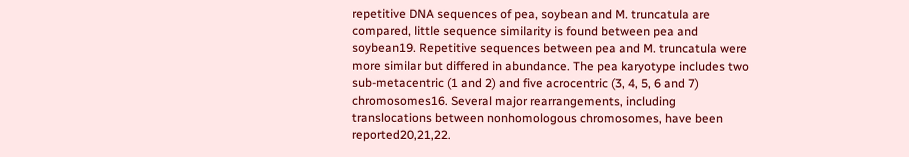repetitive DNA sequences of pea, soybean and M. truncatula are compared, little sequence similarity is found between pea and soybean19. Repetitive sequences between pea and M. truncatula were more similar but differed in abundance. The pea karyotype includes two sub-metacentric (1 and 2) and five acrocentric (3, 4, 5, 6 and 7) chromosomes16. Several major rearrangements, including translocations between nonhomologous chromosomes, have been reported20,21,22.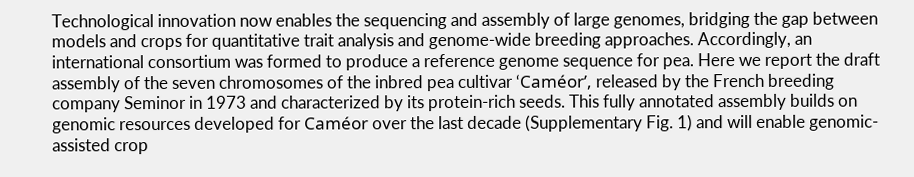Technological innovation now enables the sequencing and assembly of large genomes, bridging the gap between models and crops for quantitative trait analysis and genome-wide breeding approaches. Accordingly, an international consortium was formed to produce a reference genome sequence for pea. Here we report the draft assembly of the seven chromosomes of the inbred pea cultivar ‘Caméor’, released by the French breeding company Seminor in 1973 and characterized by its protein-rich seeds. This fully annotated assembly builds on genomic resources developed for Caméor over the last decade (Supplementary Fig. 1) and will enable genomic-assisted crop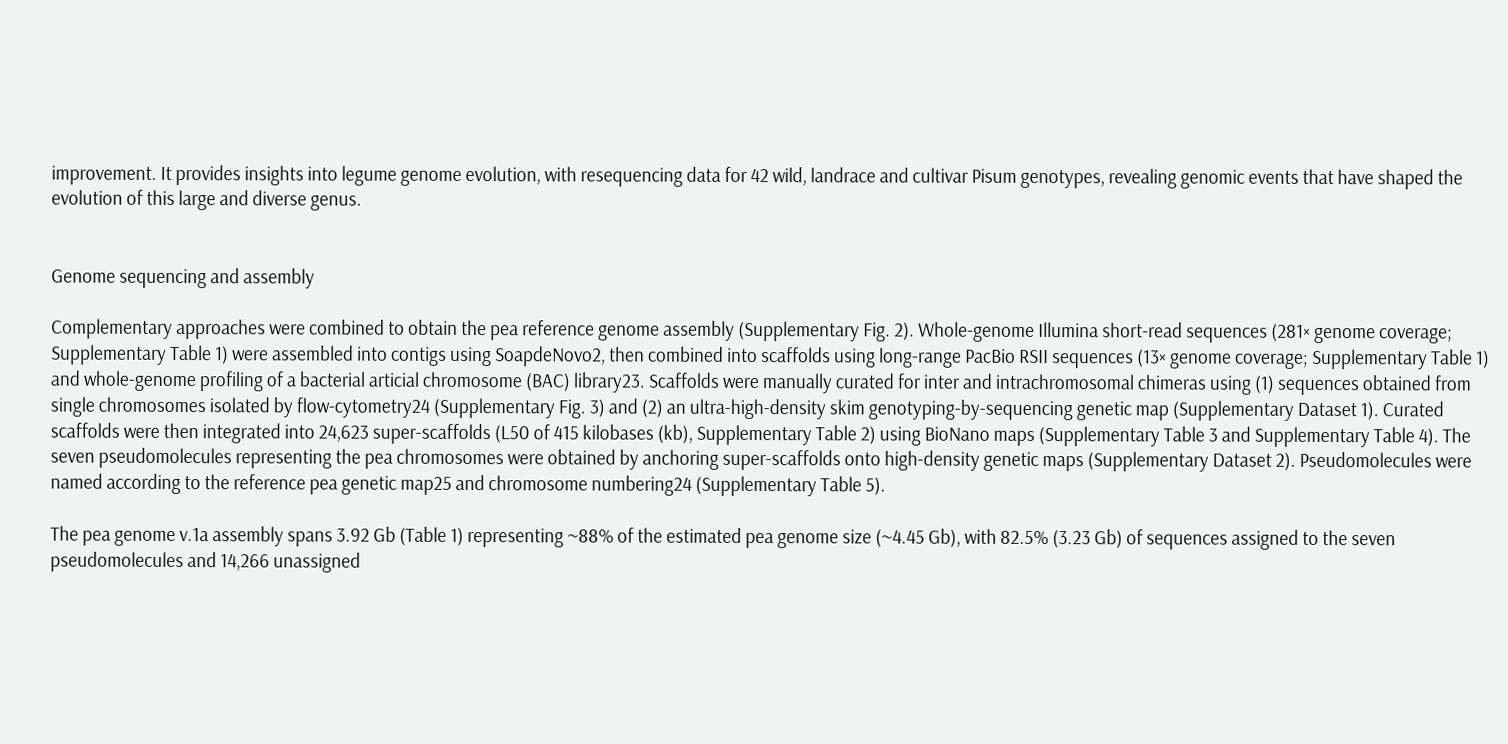improvement. It provides insights into legume genome evolution, with resequencing data for 42 wild, landrace and cultivar Pisum genotypes, revealing genomic events that have shaped the evolution of this large and diverse genus.


Genome sequencing and assembly

Complementary approaches were combined to obtain the pea reference genome assembly (Supplementary Fig. 2). Whole-genome Illumina short-read sequences (281× genome coverage; Supplementary Table 1) were assembled into contigs using SoapdeNovo2, then combined into scaffolds using long-range PacBio RSII sequences (13× genome coverage; Supplementary Table 1) and whole-genome profiling of a bacterial articial chromosome (BAC) library23. Scaffolds were manually curated for inter and intrachromosomal chimeras using (1) sequences obtained from single chromosomes isolated by flow-cytometry24 (Supplementary Fig. 3) and (2) an ultra-high-density skim genotyping-by-sequencing genetic map (Supplementary Dataset 1). Curated scaffolds were then integrated into 24,623 super-scaffolds (L50 of 415 kilobases (kb), Supplementary Table 2) using BioNano maps (Supplementary Table 3 and Supplementary Table 4). The seven pseudomolecules representing the pea chromosomes were obtained by anchoring super-scaffolds onto high-density genetic maps (Supplementary Dataset 2). Pseudomolecules were named according to the reference pea genetic map25 and chromosome numbering24 (Supplementary Table 5).

The pea genome v.1a assembly spans 3.92 Gb (Table 1) representing ~88% of the estimated pea genome size (~4.45 Gb), with 82.5% (3.23 Gb) of sequences assigned to the seven pseudomolecules and 14,266 unassigned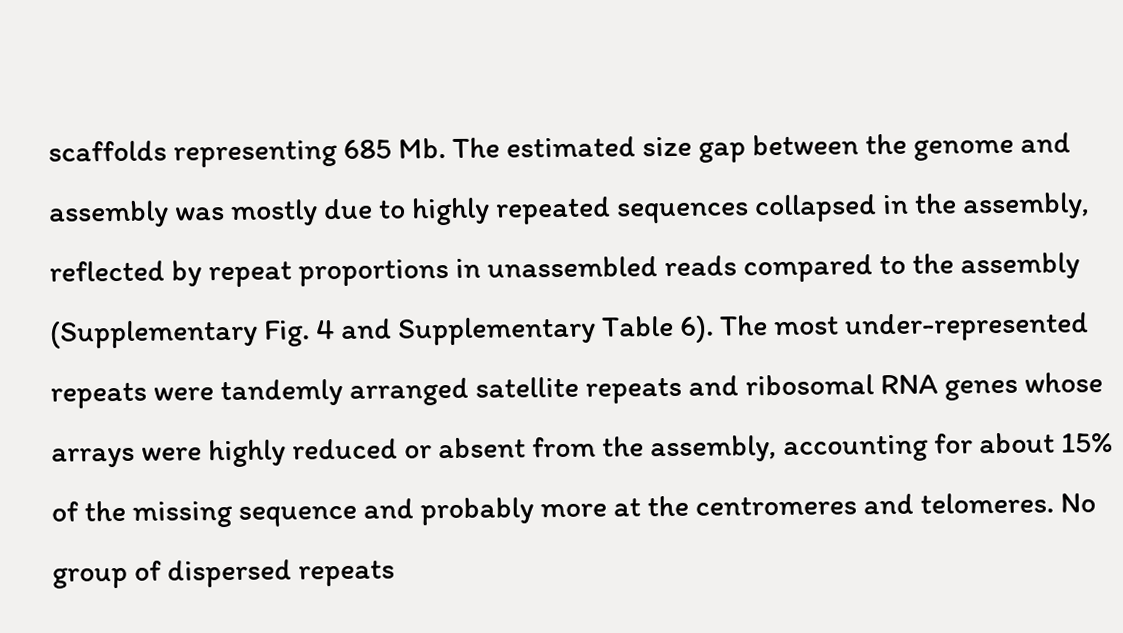scaffolds representing 685 Mb. The estimated size gap between the genome and assembly was mostly due to highly repeated sequences collapsed in the assembly, reflected by repeat proportions in unassembled reads compared to the assembly (Supplementary Fig. 4 and Supplementary Table 6). The most under-represented repeats were tandemly arranged satellite repeats and ribosomal RNA genes whose arrays were highly reduced or absent from the assembly, accounting for about 15% of the missing sequence and probably more at the centromeres and telomeres. No group of dispersed repeats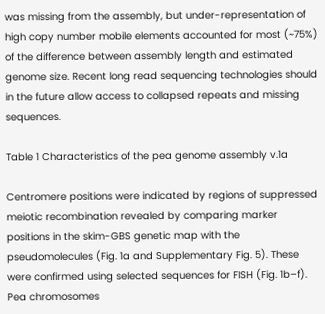was missing from the assembly, but under-representation of high copy number mobile elements accounted for most (~75%) of the difference between assembly length and estimated genome size. Recent long read sequencing technologies should in the future allow access to collapsed repeats and missing sequences.

Table 1 Characteristics of the pea genome assembly v.1a

Centromere positions were indicated by regions of suppressed meiotic recombination revealed by comparing marker positions in the skim-GBS genetic map with the pseudomolecules (Fig. 1a and Supplementary Fig. 5). These were confirmed using selected sequences for FISH (Fig. 1b–f). Pea chromosomes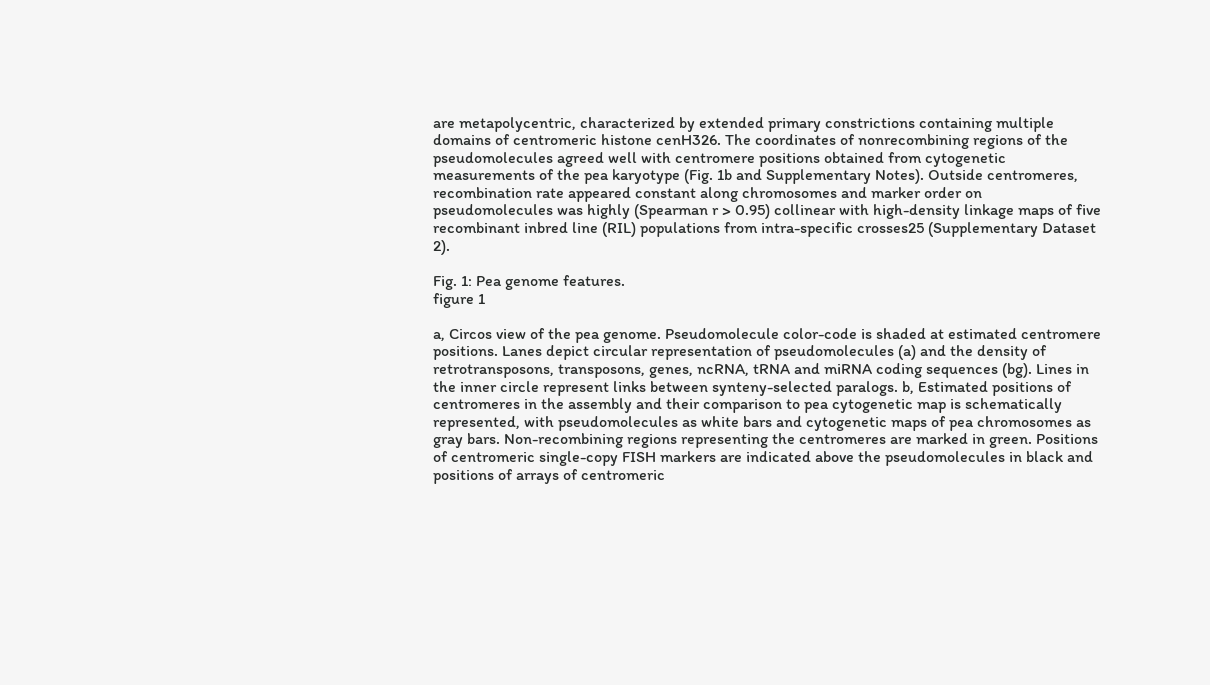are metapolycentric, characterized by extended primary constrictions containing multiple domains of centromeric histone cenH326. The coordinates of nonrecombining regions of the pseudomolecules agreed well with centromere positions obtained from cytogenetic measurements of the pea karyotype (Fig. 1b and Supplementary Notes). Outside centromeres, recombination rate appeared constant along chromosomes and marker order on pseudomolecules was highly (Spearman r > 0.95) collinear with high-density linkage maps of five recombinant inbred line (RIL) populations from intra-specific crosses25 (Supplementary Dataset 2).

Fig. 1: Pea genome features.
figure 1

a, Circos view of the pea genome. Pseudomolecule color-code is shaded at estimated centromere positions. Lanes depict circular representation of pseudomolecules (a) and the density of retrotransposons, transposons, genes, ncRNA, tRNA and miRNA coding sequences (bg). Lines in the inner circle represent links between synteny-selected paralogs. b, Estimated positions of centromeres in the assembly and their comparison to pea cytogenetic map is schematically represented, with pseudomolecules as white bars and cytogenetic maps of pea chromosomes as gray bars. Non-recombining regions representing the centromeres are marked in green. Positions of centromeric single-copy FISH markers are indicated above the pseudomolecules in black and positions of arrays of centromeric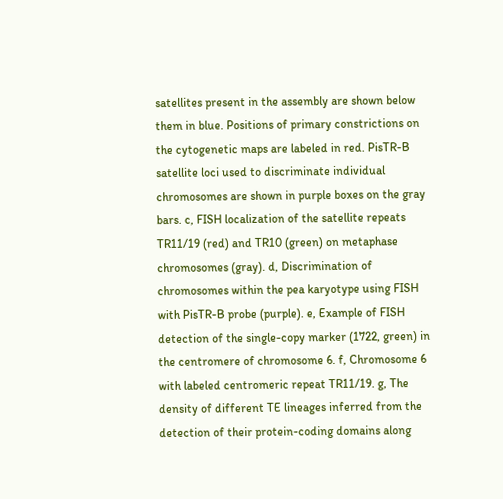satellites present in the assembly are shown below them in blue. Positions of primary constrictions on the cytogenetic maps are labeled in red. PisTR-B satellite loci used to discriminate individual chromosomes are shown in purple boxes on the gray bars. c, FISH localization of the satellite repeats TR11/19 (red) and TR10 (green) on metaphase chromosomes (gray). d, Discrimination of chromosomes within the pea karyotype using FISH with PisTR-B probe (purple). e, Example of FISH detection of the single-copy marker (1722, green) in the centromere of chromosome 6. f, Chromosome 6 with labeled centromeric repeat TR11/19. g, The density of different TE lineages inferred from the detection of their protein-coding domains along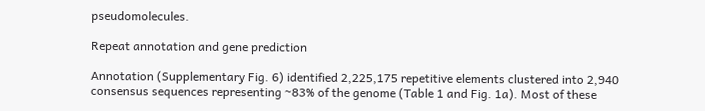pseudomolecules.

Repeat annotation and gene prediction

Annotation (Supplementary Fig. 6) identified 2,225,175 repetitive elements clustered into 2,940 consensus sequences representing ~83% of the genome (Table 1 and Fig. 1a). Most of these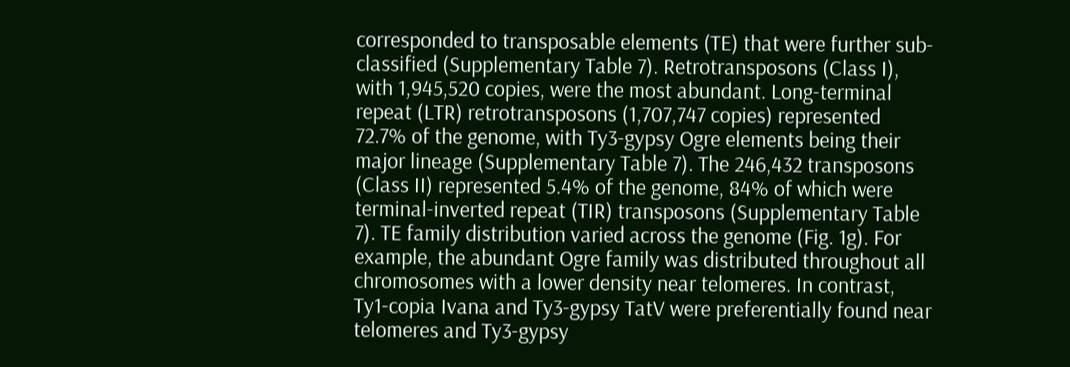corresponded to transposable elements (TE) that were further sub-classified (Supplementary Table 7). Retrotransposons (Class I), with 1,945,520 copies, were the most abundant. Long-terminal repeat (LTR) retrotransposons (1,707,747 copies) represented 72.7% of the genome, with Ty3-gypsy Ogre elements being their major lineage (Supplementary Table 7). The 246,432 transposons (Class II) represented 5.4% of the genome, 84% of which were terminal-inverted repeat (TIR) transposons (Supplementary Table 7). TE family distribution varied across the genome (Fig. 1g). For example, the abundant Ogre family was distributed throughout all chromosomes with a lower density near telomeres. In contrast, Ty1-copia Ivana and Ty3-gypsy TatV were preferentially found near telomeres and Ty3-gypsy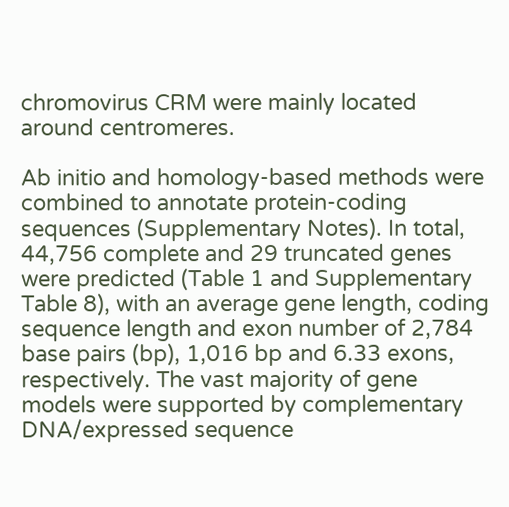chromovirus CRM were mainly located around centromeres.

Ab initio and homology-based methods were combined to annotate protein-coding sequences (Supplementary Notes). In total, 44,756 complete and 29 truncated genes were predicted (Table 1 and Supplementary Table 8), with an average gene length, coding sequence length and exon number of 2,784 base pairs (bp), 1,016 bp and 6.33 exons, respectively. The vast majority of gene models were supported by complementary DNA/expressed sequence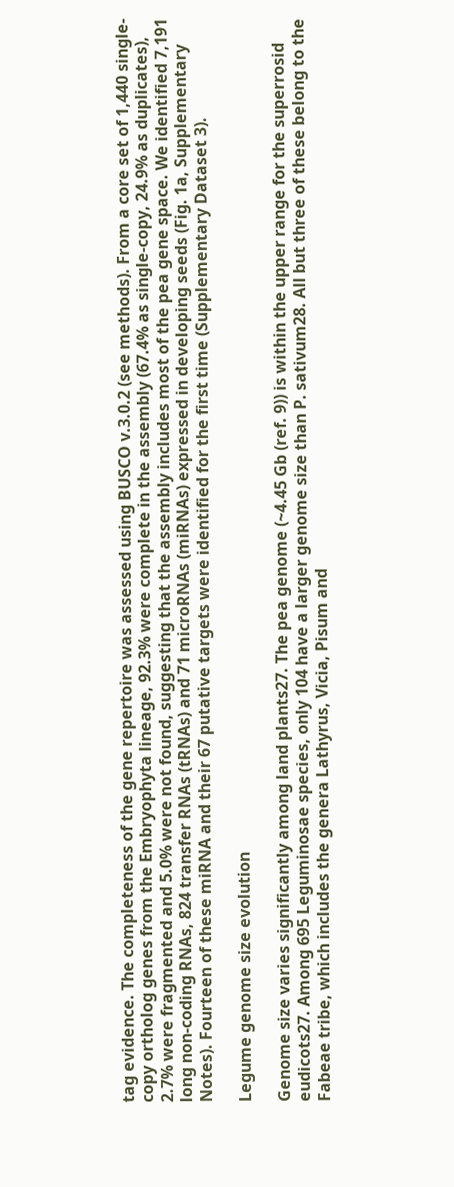tag evidence. The completeness of the gene repertoire was assessed using BUSCO v.3.0.2 (see methods). From a core set of 1,440 single-copy ortholog genes from the Embryophyta lineage, 92.3% were complete in the assembly (67.4% as single-copy, 24.9% as duplicates), 2.7% were fragmented and 5.0% were not found, suggesting that the assembly includes most of the pea gene space. We identified 7,191 long non-coding RNAs, 824 transfer RNAs (tRNAs) and 71 microRNAs (miRNAs) expressed in developing seeds (Fig. 1a, Supplementary Notes). Fourteen of these miRNA and their 67 putative targets were identified for the first time (Supplementary Dataset 3).

Legume genome size evolution

Genome size varies significantly among land plants27. The pea genome (~4.45 Gb (ref. 9)) is within the upper range for the superrosid eudicots27. Among 695 Leguminosae species, only 104 have a larger genome size than P. sativum28. All but three of these belong to the Fabeae tribe, which includes the genera Lathyrus, Vicia, Pisum and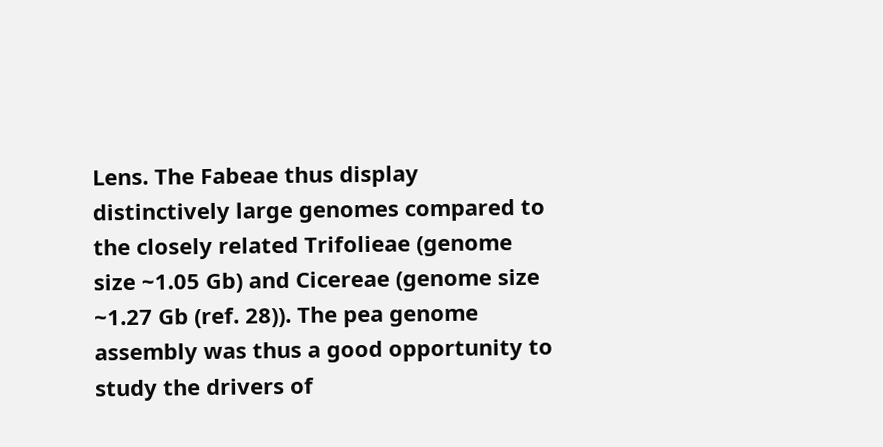Lens. The Fabeae thus display distinctively large genomes compared to the closely related Trifolieae (genome size ~1.05 Gb) and Cicereae (genome size ~1.27 Gb (ref. 28)). The pea genome assembly was thus a good opportunity to study the drivers of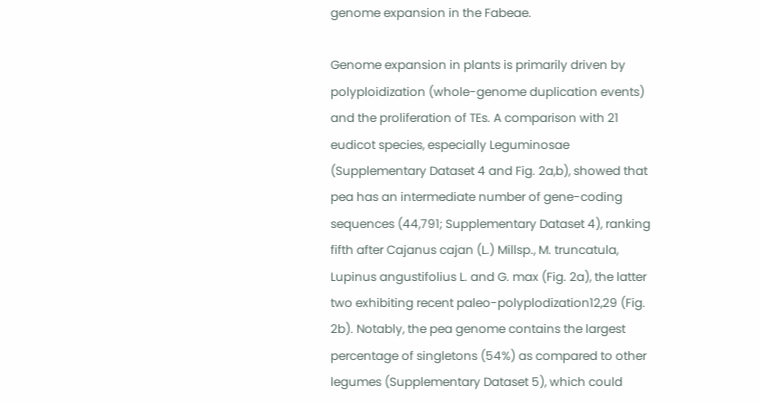genome expansion in the Fabeae.

Genome expansion in plants is primarily driven by polyploidization (whole-genome duplication events) and the proliferation of TEs. A comparison with 21 eudicot species, especially Leguminosae (Supplementary Dataset 4 and Fig. 2a,b), showed that pea has an intermediate number of gene-coding sequences (44,791; Supplementary Dataset 4), ranking fifth after Cajanus cajan (L.) Millsp., M. truncatula, Lupinus angustifolius L. and G. max (Fig. 2a), the latter two exhibiting recent paleo-polyplodization12,29 (Fig. 2b). Notably, the pea genome contains the largest percentage of singletons (54%) as compared to other legumes (Supplementary Dataset 5), which could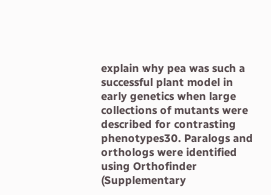explain why pea was such a successful plant model in early genetics when large collections of mutants were described for contrasting phenotypes30. Paralogs and orthologs were identified using Orthofinder (Supplementary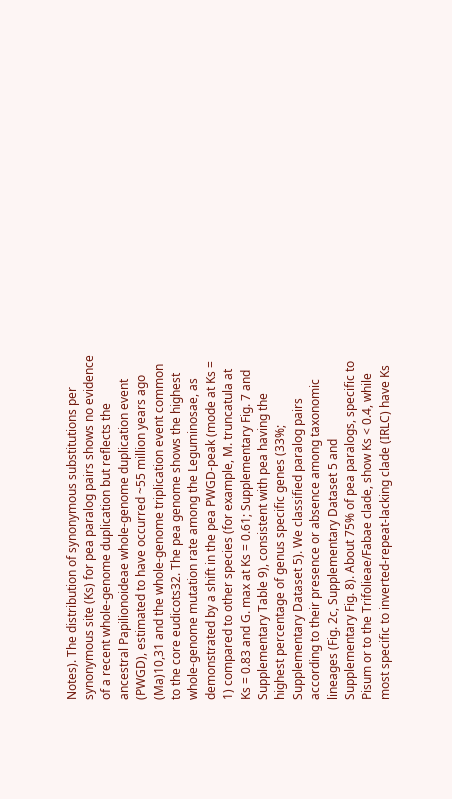Notes). The distribution of synonymous substitutions per synonymous site (Ks) for pea paralog pairs shows no evidence of a recent whole-genome duplication but reflects the ancestral Papilionoideae whole-genome duplication event (PWGD), estimated to have occurred ~55 million years ago (Ma)10,31 and the whole-genome triplication event common to the core eudicots32. The pea genome shows the highest whole-genome mutation rate among the Leguminosae, as demonstrated by a shift in the pea PWGD-peak (mode at Ks = 1) compared to other species (for example, M. truncatula at Ks = 0.83 and G. max at Ks = 0.61; Supplementary Fig. 7 and Supplementary Table 9), consistent with pea having the highest percentage of genus specific genes (33%; Supplementary Dataset 5). We classified paralog pairs according to their presence or absence among taxonomic lineages (Fig. 2c, Supplementary Dataset 5 and Supplementary Fig. 8). About 75% of pea paralogs, specific to Pisum or to the Trifolieae/Fabae clade, show Ks < 0.4, while most specific to inverted-repeat-lacking clade (IRLC) have Ks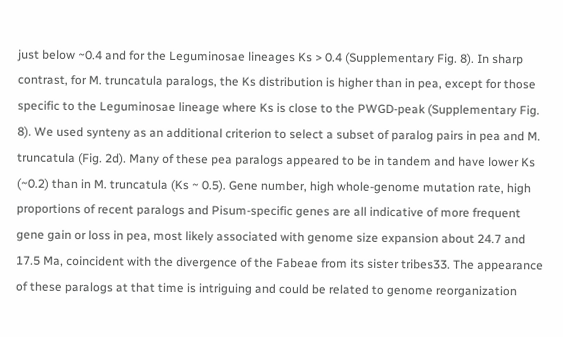just below ~0.4 and for the Leguminosae lineages Ks > 0.4 (Supplementary Fig. 8). In sharp contrast, for M. truncatula paralogs, the Ks distribution is higher than in pea, except for those specific to the Leguminosae lineage where Ks is close to the PWGD-peak (Supplementary Fig. 8). We used synteny as an additional criterion to select a subset of paralog pairs in pea and M. truncatula (Fig. 2d). Many of these pea paralogs appeared to be in tandem and have lower Ks (~0.2) than in M. truncatula (Ks ~ 0.5). Gene number, high whole-genome mutation rate, high proportions of recent paralogs and Pisum-specific genes are all indicative of more frequent gene gain or loss in pea, most likely associated with genome size expansion about 24.7 and 17.5 Ma, coincident with the divergence of the Fabeae from its sister tribes33. The appearance of these paralogs at that time is intriguing and could be related to genome reorganization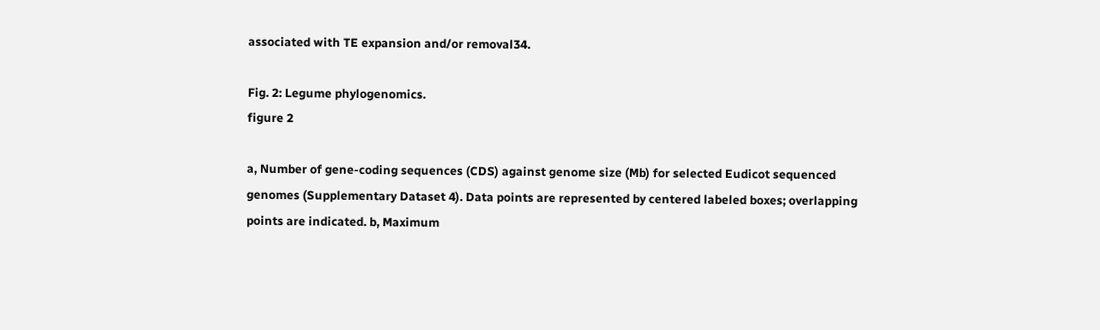associated with TE expansion and/or removal34.

Fig. 2: Legume phylogenomics.
figure 2

a, Number of gene-coding sequences (CDS) against genome size (Mb) for selected Eudicot sequenced genomes (Supplementary Dataset 4). Data points are represented by centered labeled boxes; overlapping points are indicated. b, Maximum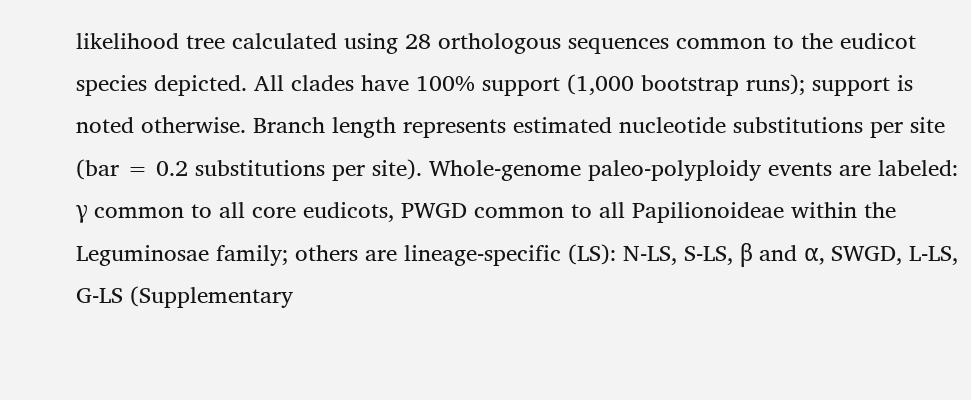likelihood tree calculated using 28 orthologous sequences common to the eudicot species depicted. All clades have 100% support (1,000 bootstrap runs); support is noted otherwise. Branch length represents estimated nucleotide substitutions per site (bar = 0.2 substitutions per site). Whole-genome paleo-polyploidy events are labeled: γ common to all core eudicots, PWGD common to all Papilionoideae within the Leguminosae family; others are lineage-specific (LS): N-LS, S-LS, β and α, SWGD, L-LS, G-LS (Supplementary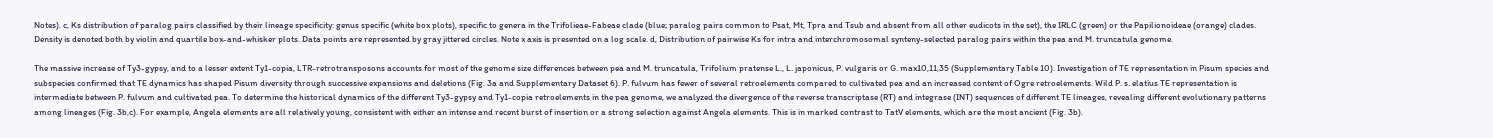Notes). c, Ks distribution of paralog pairs classified by their lineage specificity: genus specific (white box plots), specific to genera in the Trifolieae-Fabeae clade (blue; paralog pairs common to Psat, Mt, Tpra and Tsub and absent from all other eudicots in the set), the IRLC (green) or the Papilionoideae (orange) clades. Density is denoted both by violin and quartile box-and-whisker plots. Data points are represented by gray jittered circles. Note x axis is presented on a log scale. d, Distribution of pairwise Ks for intra and interchromosomal synteny-selected paralog pairs within the pea and M. truncatula genome.

The massive increase of Ty3-gypsy, and to a lesser extent Ty1-copia, LTR-retrotransposons accounts for most of the genome size differences between pea and M. truncatula, Trifolium pratense L., L. japonicus, P. vulgaris or G. max10,11,35 (Supplementary Table 10). Investigation of TE representation in Pisum species and subspecies confirmed that TE dynamics has shaped Pisum diversity through successive expansions and deletions (Fig. 3a and Supplementary Dataset 6). P. fulvum has fewer of several retroelements compared to cultivated pea and an increased content of Ogre retroelements. Wild P. s. elatius TE representation is intermediate between P. fulvum and cultivated pea. To determine the historical dynamics of the different Ty3-gypsy and Ty1-copia retroelements in the pea genome, we analyzed the divergence of the reverse transcriptase (RT) and integrase (INT) sequences of different TE lineages, revealing different evolutionary patterns among lineages (Fig. 3b,c). For example, Angela elements are all relatively young, consistent with either an intense and recent burst of insertion or a strong selection against Angela elements. This is in marked contrast to TatV elements, which are the most ancient (Fig. 3b).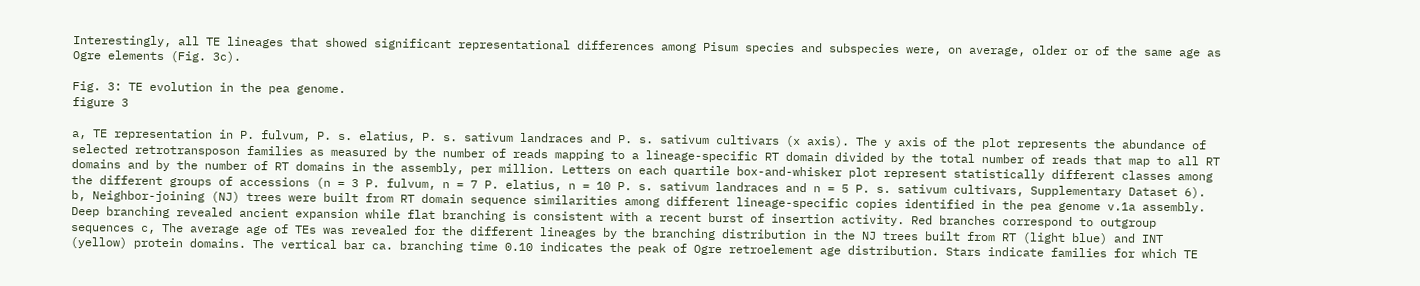Interestingly, all TE lineages that showed significant representational differences among Pisum species and subspecies were, on average, older or of the same age as Ogre elements (Fig. 3c).

Fig. 3: TE evolution in the pea genome.
figure 3

a, TE representation in P. fulvum, P. s. elatius, P. s. sativum landraces and P. s. sativum cultivars (x axis). The y axis of the plot represents the abundance of selected retrotransposon families as measured by the number of reads mapping to a lineage-specific RT domain divided by the total number of reads that map to all RT domains and by the number of RT domains in the assembly, per million. Letters on each quartile box-and-whisker plot represent statistically different classes among the different groups of accessions (n = 3 P. fulvum, n = 7 P. elatius, n = 10 P. s. sativum landraces and n = 5 P. s. sativum cultivars, Supplementary Dataset 6). b, Neighbor-joining (NJ) trees were built from RT domain sequence similarities among different lineage-specific copies identified in the pea genome v.1a assembly. Deep branching revealed ancient expansion while flat branching is consistent with a recent burst of insertion activity. Red branches correspond to outgroup sequences c, The average age of TEs was revealed for the different lineages by the branching distribution in the NJ trees built from RT (light blue) and INT (yellow) protein domains. The vertical bar ca. branching time 0.10 indicates the peak of Ogre retroelement age distribution. Stars indicate families for which TE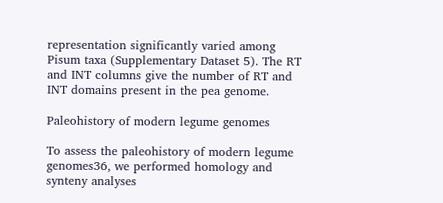representation significantly varied among Pisum taxa (Supplementary Dataset 5). The RT and INT columns give the number of RT and INT domains present in the pea genome.

Paleohistory of modern legume genomes

To assess the paleohistory of modern legume genomes36, we performed homology and synteny analyses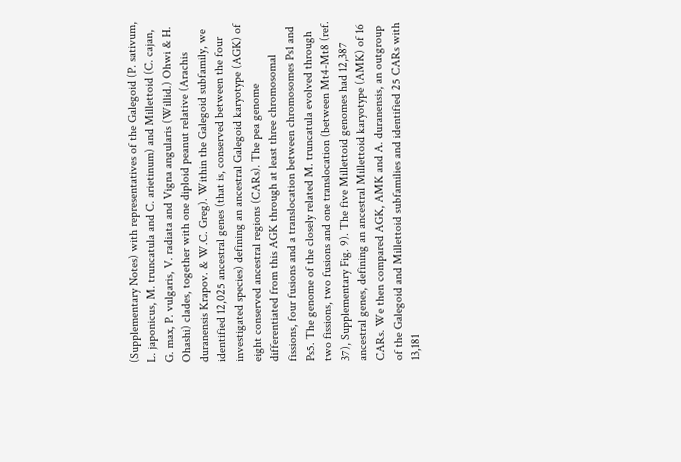(Supplementary Notes) with representatives of the Galegoid (P. sativum, L. japonicus, M. truncatula and C. arietinum) and Millettoid (C. cajan, G. max, P. vulgaris, V. radiata and Vigna angularis (Willid.) Ohwi & H. Ohashi) clades, together with one diploid peanut relative (Arachis duranensis Krapov. & W.C. Greg). Within the Galegoid subfamily, we identified 12,025 ancestral genes (that is, conserved between the four investigated species) defining an ancestral Galegoid karyotype (AGK) of eight conserved ancestral regions (CARs). The pea genome differentiated from this AGK through at least three chromosomal fissions, four fusions and a translocation between chromosomes Ps1 and Ps5. The genome of the closely related M. truncatula evolved through two fissions, two fusions and one translocation (between Mt4-Mt8 (ref. 37), Supplementary Fig. 9). The five Millettoid genomes had 12,387 ancestral genes, defining an ancestral Millettoid karyotype (AMK) of 16 CARs. We then compared AGK, AMK and A. duranensis, an outgroup of the Galegoid and Millettoid subfamilies and identified 25 CARs with 13,181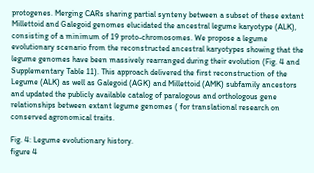protogenes. Merging CARs sharing partial synteny between a subset of these extant Millettoid and Galegoid genomes elucidated the ancestral legume karyotype (ALK), consisting of a minimum of 19 proto-chromosomes. We propose a legume evolutionary scenario from the reconstructed ancestral karyotypes showing that the legume genomes have been massively rearranged during their evolution (Fig. 4 and Supplementary Table 11). This approach delivered the first reconstruction of the Legume (ALK) as well as Galegoid (AGK) and Millettoid (AMK) subfamily ancestors and updated the publicly available catalog of paralogous and orthologous gene relationships between extant legume genomes ( for translational research on conserved agronomical traits.

Fig. 4: Legume evolutionary history.
figure 4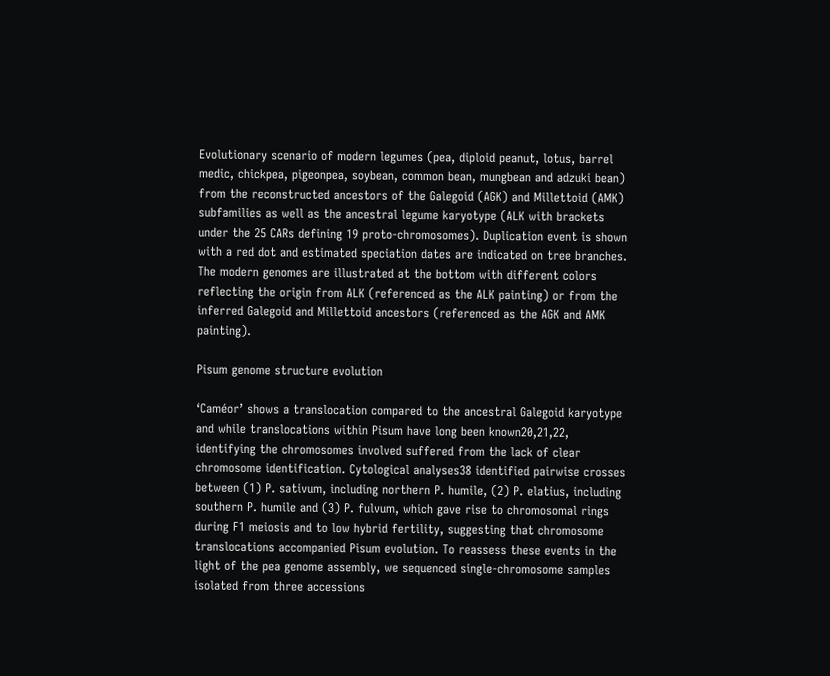Evolutionary scenario of modern legumes (pea, diploid peanut, lotus, barrel medic, chickpea, pigeonpea, soybean, common bean, mungbean and adzuki bean) from the reconstructed ancestors of the Galegoid (AGK) and Millettoid (AMK) subfamilies as well as the ancestral legume karyotype (ALK with brackets under the 25 CARs defining 19 proto-chromosomes). Duplication event is shown with a red dot and estimated speciation dates are indicated on tree branches. The modern genomes are illustrated at the bottom with different colors reflecting the origin from ALK (referenced as the ALK painting) or from the inferred Galegoid and Millettoid ancestors (referenced as the AGK and AMK painting).

Pisum genome structure evolution

‘Caméor’ shows a translocation compared to the ancestral Galegoid karyotype and while translocations within Pisum have long been known20,21,22, identifying the chromosomes involved suffered from the lack of clear chromosome identification. Cytological analyses38 identified pairwise crosses between (1) P. sativum, including northern P. humile, (2) P. elatius, including southern P. humile and (3) P. fulvum, which gave rise to chromosomal rings during F1 meiosis and to low hybrid fertility, suggesting that chromosome translocations accompanied Pisum evolution. To reassess these events in the light of the pea genome assembly, we sequenced single-chromosome samples isolated from three accessions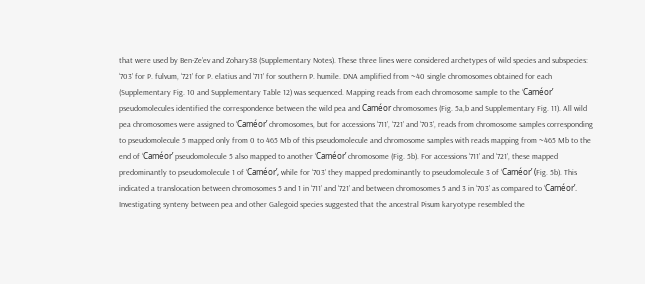that were used by Ben-Ze’ev and Zohary38 (Supplementary Notes). These three lines were considered archetypes of wild species and subspecies: ‘703’ for P. fulvum, ‘721’ for P. elatius and ‘711’ for southern P. humile. DNA amplified from ~40 single chromosomes obtained for each (Supplementary Fig. 10 and Supplementary Table 12) was sequenced. Mapping reads from each chromosome sample to the ‘Caméor’ pseudomolecules identified the correspondence between the wild pea and Caméor chromosomes (Fig. 5a,b and Supplementary Fig. 11). All wild pea chromosomes were assigned to ‘Caméor’ chromosomes, but for accessions ‘711’, ‘721’ and ‘703’, reads from chromosome samples corresponding to pseudomolecule 5 mapped only from 0 to 465 Mb of this pseudomolecule and chromosome samples with reads mapping from ~465 Mb to the end of ‘Caméor’ pseudomolecule 5 also mapped to another ‘Caméor’ chromosome (Fig. 5b). For accessions ‘711’ and ‘721’, these mapped predominantly to pseudomolecule 1 of ‘Caméor’, while for ‘703’ they mapped predominantly to pseudomolecule 3 of ‘Caméor’ (Fig. 5b). This indicated a translocation between chromosomes 5 and 1 in ‘711’ and ‘721’ and between chromosomes 5 and 3 in ‘703’ as compared to ‘Caméor’. Investigating synteny between pea and other Galegoid species suggested that the ancestral Pisum karyotype resembled the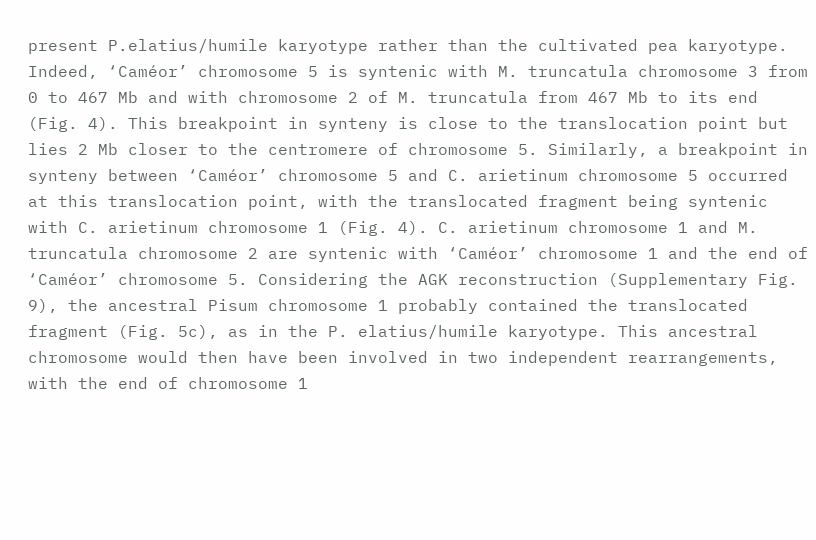present P.elatius/humile karyotype rather than the cultivated pea karyotype. Indeed, ‘Caméor’ chromosome 5 is syntenic with M. truncatula chromosome 3 from 0 to 467 Mb and with chromosome 2 of M. truncatula from 467 Mb to its end (Fig. 4). This breakpoint in synteny is close to the translocation point but lies 2 Mb closer to the centromere of chromosome 5. Similarly, a breakpoint in synteny between ‘Caméor’ chromosome 5 and C. arietinum chromosome 5 occurred at this translocation point, with the translocated fragment being syntenic with C. arietinum chromosome 1 (Fig. 4). C. arietinum chromosome 1 and M. truncatula chromosome 2 are syntenic with ‘Caméor’ chromosome 1 and the end of ‘Caméor’ chromosome 5. Considering the AGK reconstruction (Supplementary Fig. 9), the ancestral Pisum chromosome 1 probably contained the translocated fragment (Fig. 5c), as in the P. elatius/humile karyotype. This ancestral chromosome would then have been involved in two independent rearrangements, with the end of chromosome 1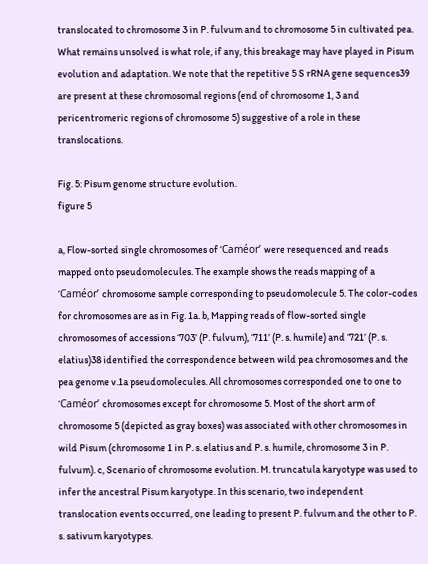translocated to chromosome 3 in P. fulvum and to chromosome 5 in cultivated pea. What remains unsolved is what role, if any, this breakage may have played in Pisum evolution and adaptation. We note that the repetitive 5 S rRNA gene sequences39 are present at these chromosomal regions (end of chromosome 1, 3 and pericentromeric regions of chromosome 5) suggestive of a role in these translocations.

Fig. 5: Pisum genome structure evolution.
figure 5

a, Flow-sorted single chromosomes of ‘Caméor’ were resequenced and reads mapped onto pseudomolecules. The example shows the reads mapping of a ‘Caméor’ chromosome sample corresponding to pseudomolecule 5. The color-codes for chromosomes are as in Fig. 1a. b, Mapping reads of flow-sorted single chromosomes of accessions ‘703’ (P. fulvum), ‘711’ (P. s. humile) and ‘721’ (P. s. elatius)38 identified the correspondence between wild pea chromosomes and the pea genome v.1a pseudomolecules. All chromosomes corresponded one to one to ‘Caméor’ chromosomes except for chromosome 5. Most of the short arm of chromosome 5 (depicted as gray boxes) was associated with other chromosomes in wild Pisum (chromosome 1 in P. s. elatius and P. s. humile, chromosome 3 in P. fulvum). c, Scenario of chromosome evolution. M. truncatula karyotype was used to infer the ancestral Pisum karyotype. In this scenario, two independent translocation events occurred, one leading to present P. fulvum and the other to P. s. sativum karyotypes.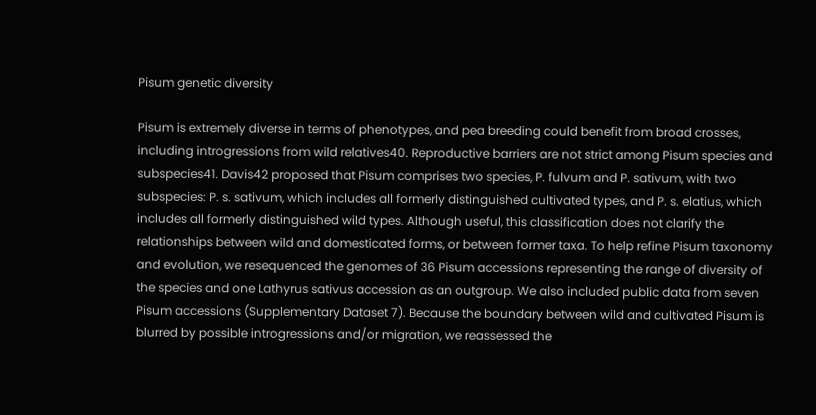Pisum genetic diversity

Pisum is extremely diverse in terms of phenotypes, and pea breeding could benefit from broad crosses, including introgressions from wild relatives40. Reproductive barriers are not strict among Pisum species and subspecies41. Davis42 proposed that Pisum comprises two species, P. fulvum and P. sativum, with two subspecies: P. s. sativum, which includes all formerly distinguished cultivated types, and P. s. elatius, which includes all formerly distinguished wild types. Although useful, this classification does not clarify the relationships between wild and domesticated forms, or between former taxa. To help refine Pisum taxonomy and evolution, we resequenced the genomes of 36 Pisum accessions representing the range of diversity of the species and one Lathyrus sativus accession as an outgroup. We also included public data from seven Pisum accessions (Supplementary Dataset 7). Because the boundary between wild and cultivated Pisum is blurred by possible introgressions and/or migration, we reassessed the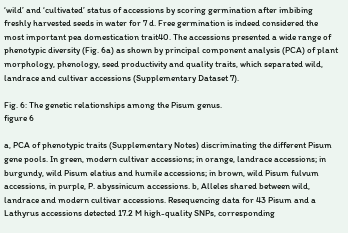‘wild’ and ‘cultivated’ status of accessions by scoring germination after imbibing freshly harvested seeds in water for 7 d. Free germination is indeed considered the most important pea domestication trait40. The accessions presented a wide range of phenotypic diversity (Fig. 6a) as shown by principal component analysis (PCA) of plant morphology, phenology, seed productivity and quality traits, which separated wild, landrace and cultivar accessions (Supplementary Dataset 7).

Fig. 6: The genetic relationships among the Pisum genus.
figure 6

a, PCA of phenotypic traits (Supplementary Notes) discriminating the different Pisum gene pools. In green, modern cultivar accessions; in orange, landrace accessions; in burgundy, wild Pisum elatius and humile accessions; in brown, wild Pisum fulvum accessions, in purple, P. abyssinicum accessions. b, Alleles shared between wild, landrace and modern cultivar accessions. Resequencing data for 43 Pisum and a Lathyrus accessions detected 17.2 M high-quality SNPs, corresponding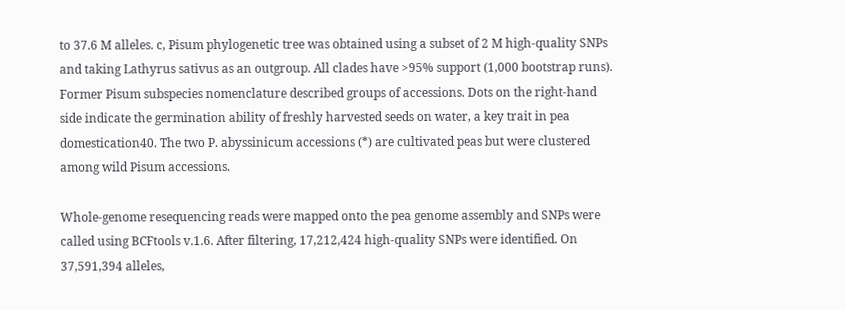to 37.6 M alleles. c, Pisum phylogenetic tree was obtained using a subset of 2 M high-quality SNPs and taking Lathyrus sativus as an outgroup. All clades have >95% support (1,000 bootstrap runs). Former Pisum subspecies nomenclature described groups of accessions. Dots on the right-hand side indicate the germination ability of freshly harvested seeds on water, a key trait in pea domestication40. The two P. abyssinicum accessions (*) are cultivated peas but were clustered among wild Pisum accessions.

Whole-genome resequencing reads were mapped onto the pea genome assembly and SNPs were called using BCFtools v.1.6. After filtering, 17,212,424 high-quality SNPs were identified. On 37,591,394 alleles,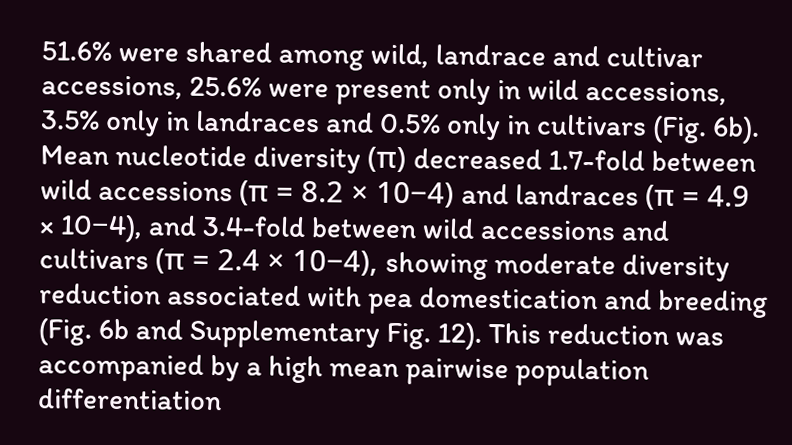51.6% were shared among wild, landrace and cultivar accessions, 25.6% were present only in wild accessions, 3.5% only in landraces and 0.5% only in cultivars (Fig. 6b). Mean nucleotide diversity (π) decreased 1.7-fold between wild accessions (π = 8.2 × 10−4) and landraces (π = 4.9 × 10−4), and 3.4-fold between wild accessions and cultivars (π = 2.4 × 10−4), showing moderate diversity reduction associated with pea domestication and breeding (Fig. 6b and Supplementary Fig. 12). This reduction was accompanied by a high mean pairwise population differentiation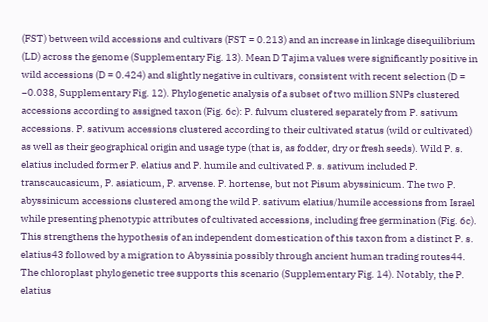(FST) between wild accessions and cultivars (FST = 0.213) and an increase in linkage disequilibrium (LD) across the genome (Supplementary Fig. 13). Mean D Tajima values were significantly positive in wild accessions (D = 0.424) and slightly negative in cultivars, consistent with recent selection (D = −0.038, Supplementary Fig. 12). Phylogenetic analysis of a subset of two million SNPs clustered accessions according to assigned taxon (Fig. 6c): P. fulvum clustered separately from P. sativum accessions. P. sativum accessions clustered according to their cultivated status (wild or cultivated) as well as their geographical origin and usage type (that is, as fodder, dry or fresh seeds). Wild P. s. elatius included former P. elatius and P. humile and cultivated P. s. sativum included P. transcaucasicum, P. asiaticum, P. arvense. P. hortense, but not Pisum abyssinicum. The two P. abyssinicum accessions clustered among the wild P. sativum elatius/humile accessions from Israel while presenting phenotypic attributes of cultivated accessions, including free germination (Fig. 6c). This strengthens the hypothesis of an independent domestication of this taxon from a distinct P. s. elatius43 followed by a migration to Abyssinia possibly through ancient human trading routes44. The chloroplast phylogenetic tree supports this scenario (Supplementary Fig. 14). Notably, the P. elatius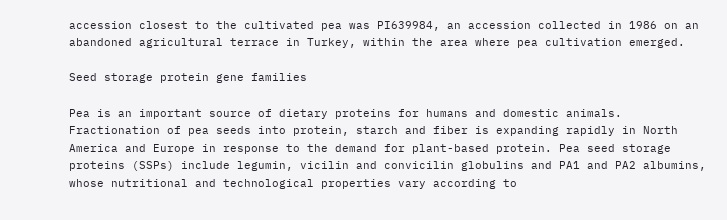accession closest to the cultivated pea was PI639984, an accession collected in 1986 on an abandoned agricultural terrace in Turkey, within the area where pea cultivation emerged.

Seed storage protein gene families

Pea is an important source of dietary proteins for humans and domestic animals. Fractionation of pea seeds into protein, starch and fiber is expanding rapidly in North America and Europe in response to the demand for plant-based protein. Pea seed storage proteins (SSPs) include legumin, vicilin and convicilin globulins and PA1 and PA2 albumins, whose nutritional and technological properties vary according to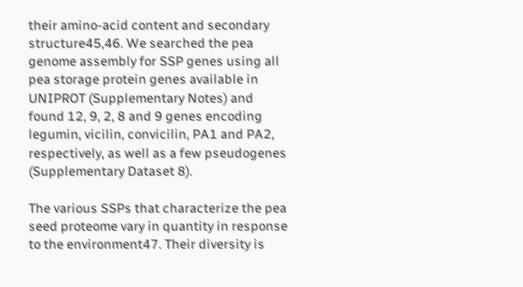their amino-acid content and secondary structure45,46. We searched the pea genome assembly for SSP genes using all pea storage protein genes available in UNIPROT (Supplementary Notes) and found 12, 9, 2, 8 and 9 genes encoding legumin, vicilin, convicilin, PA1 and PA2, respectively, as well as a few pseudogenes (Supplementary Dataset 8).

The various SSPs that characterize the pea seed proteome vary in quantity in response to the environment47. Their diversity is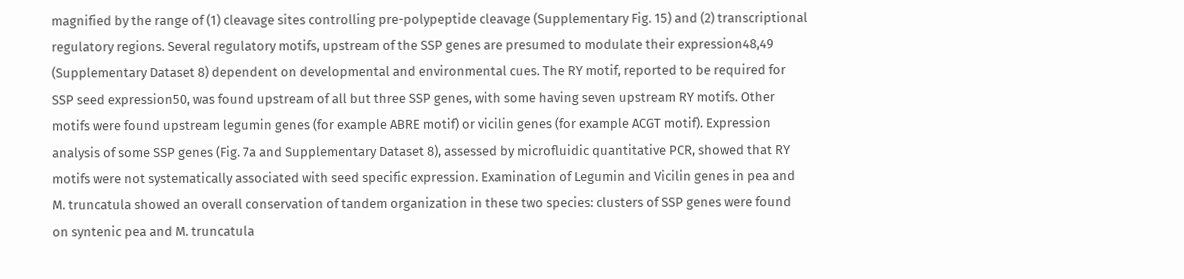magnified by the range of (1) cleavage sites controlling pre-polypeptide cleavage (Supplementary Fig. 15) and (2) transcriptional regulatory regions. Several regulatory motifs, upstream of the SSP genes are presumed to modulate their expression48,49 (Supplementary Dataset 8) dependent on developmental and environmental cues. The RY motif, reported to be required for SSP seed expression50, was found upstream of all but three SSP genes, with some having seven upstream RY motifs. Other motifs were found upstream legumin genes (for example ABRE motif) or vicilin genes (for example ACGT motif). Expression analysis of some SSP genes (Fig. 7a and Supplementary Dataset 8), assessed by microfluidic quantitative PCR, showed that RY motifs were not systematically associated with seed specific expression. Examination of Legumin and Vicilin genes in pea and M. truncatula showed an overall conservation of tandem organization in these two species: clusters of SSP genes were found on syntenic pea and M. truncatula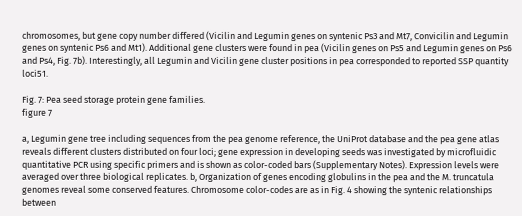chromosomes, but gene copy number differed (Vicilin and Legumin genes on syntenic Ps3 and Mt7, Convicilin and Legumin genes on syntenic Ps6 and Mt1). Additional gene clusters were found in pea (Vicilin genes on Ps5 and Legumin genes on Ps6 and Ps4, Fig. 7b). Interestingly, all Legumin and Vicilin gene cluster positions in pea corresponded to reported SSP quantity loci51.

Fig. 7: Pea seed storage protein gene families.
figure 7

a, Legumin gene tree including sequences from the pea genome reference, the UniProt database and the pea gene atlas reveals different clusters distributed on four loci; gene expression in developing seeds was investigated by microfluidic quantitative PCR using specific primers and is shown as color-coded bars (Supplementary Notes). Expression levels were averaged over three biological replicates. b, Organization of genes encoding globulins in the pea and the M. truncatula genomes reveal some conserved features. Chromosome color-codes are as in Fig. 4 showing the syntenic relationships between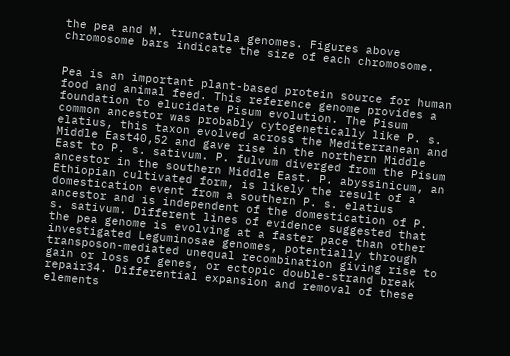the pea and M. truncatula genomes. Figures above chromosome bars indicate the size of each chromosome.


Pea is an important plant-based protein source for human food and animal feed. This reference genome provides a foundation to elucidate Pisum evolution. The Pisum common ancestor was probably cytogenetically like P. s. elatius, this taxon evolved across the Mediterranean and Middle East40,52 and gave rise in the northern Middle East to P. s. sativum. P. fulvum diverged from the Pisum ancestor in the southern Middle East. P. abyssinicum, an Ethiopian cultivated form, is likely the result of a domestication event from a southern P. s. elatius ancestor and is independent of the domestication of P. s. sativum. Different lines of evidence suggested that the pea genome is evolving at a faster pace than other investigated Leguminosae genomes, potentially through transposon-mediated unequal recombination giving rise to gain or loss of genes, or ectopic double-strand break repair34. Differential expansion and removal of these elements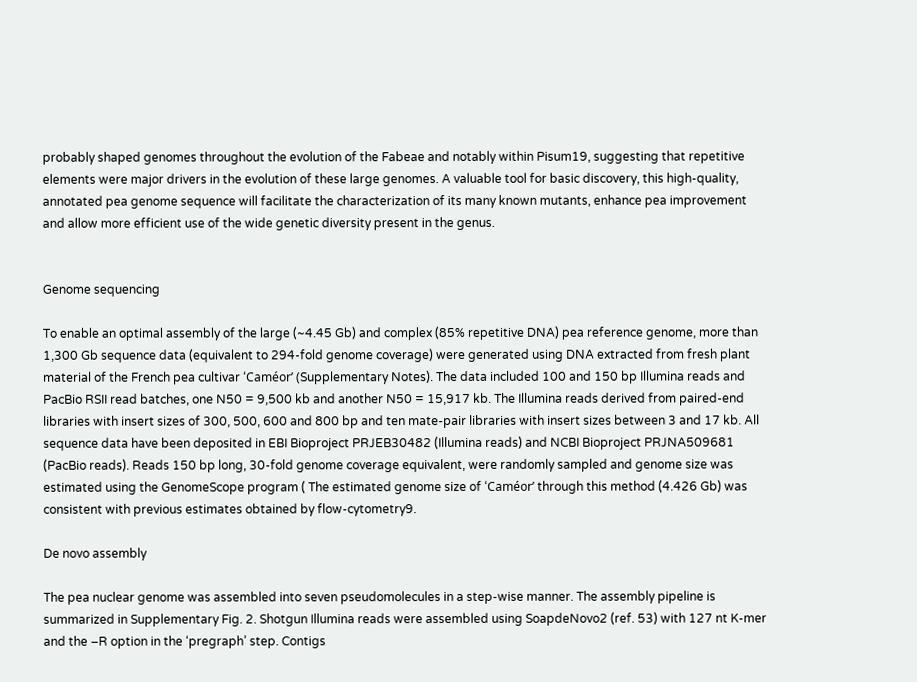probably shaped genomes throughout the evolution of the Fabeae and notably within Pisum19, suggesting that repetitive elements were major drivers in the evolution of these large genomes. A valuable tool for basic discovery, this high-quality, annotated pea genome sequence will facilitate the characterization of its many known mutants, enhance pea improvement and allow more efficient use of the wide genetic diversity present in the genus.


Genome sequencing

To enable an optimal assembly of the large (~4.45 Gb) and complex (85% repetitive DNA) pea reference genome, more than 1,300 Gb sequence data (equivalent to 294-fold genome coverage) were generated using DNA extracted from fresh plant material of the French pea cultivar ‘Caméor’ (Supplementary Notes). The data included 100 and 150 bp Illumina reads and PacBio RSII read batches, one N50 = 9,500 kb and another N50 = 15,917 kb. The Illumina reads derived from paired-end libraries with insert sizes of 300, 500, 600 and 800 bp and ten mate-pair libraries with insert sizes between 3 and 17 kb. All sequence data have been deposited in EBI Bioproject PRJEB30482 (Illumina reads) and NCBI Bioproject PRJNA509681 (PacBio reads). Reads 150 bp long, 30-fold genome coverage equivalent, were randomly sampled and genome size was estimated using the GenomeScope program ( The estimated genome size of ‘Caméor’ through this method (4.426 Gb) was consistent with previous estimates obtained by flow-cytometry9.

De novo assembly

The pea nuclear genome was assembled into seven pseudomolecules in a step-wise manner. The assembly pipeline is summarized in Supplementary Fig. 2. Shotgun Illumina reads were assembled using SoapdeNovo2 (ref. 53) with 127 nt K-mer and the –R option in the ‘pregraph’ step. Contigs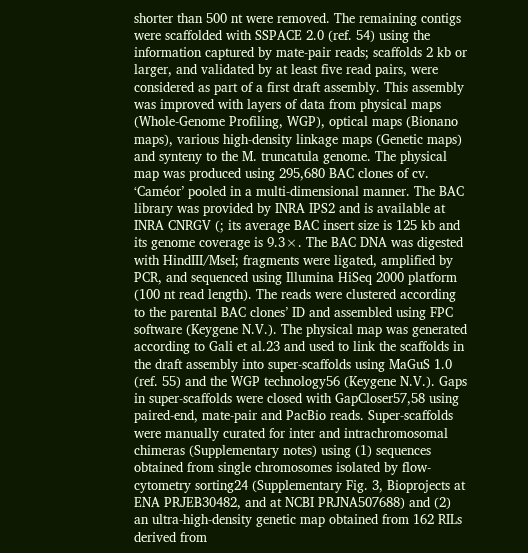shorter than 500 nt were removed. The remaining contigs were scaffolded with SSPACE 2.0 (ref. 54) using the information captured by mate-pair reads; scaffolds 2 kb or larger, and validated by at least five read pairs, were considered as part of a first draft assembly. This assembly was improved with layers of data from physical maps (Whole-Genome Profiling, WGP), optical maps (Bionano maps), various high-density linkage maps (Genetic maps) and synteny to the M. truncatula genome. The physical map was produced using 295,680 BAC clones of cv. ‘Caméor’ pooled in a multi-dimensional manner. The BAC library was provided by INRA IPS2 and is available at INRA CNRGV (; its average BAC insert size is 125 kb and its genome coverage is 9.3×. The BAC DNA was digested with HindIII/MseI; fragments were ligated, amplified by PCR, and sequenced using Illumina HiSeq 2000 platform (100 nt read length). The reads were clustered according to the parental BAC clones’ ID and assembled using FPC software (Keygene N.V.). The physical map was generated according to Gali et al.23 and used to link the scaffolds in the draft assembly into super-scaffolds using MaGuS 1.0 (ref. 55) and the WGP technology56 (Keygene N.V.). Gaps in super-scaffolds were closed with GapCloser57,58 using paired-end, mate-pair and PacBio reads. Super-scaffolds were manually curated for inter and intrachromosomal chimeras (Supplementary notes) using (1) sequences obtained from single chromosomes isolated by flow-cytometry sorting24 (Supplementary Fig. 3, Bioprojects at ENA PRJEB30482, and at NCBI PRJNA507688) and (2) an ultra-high-density genetic map obtained from 162 RILs derived from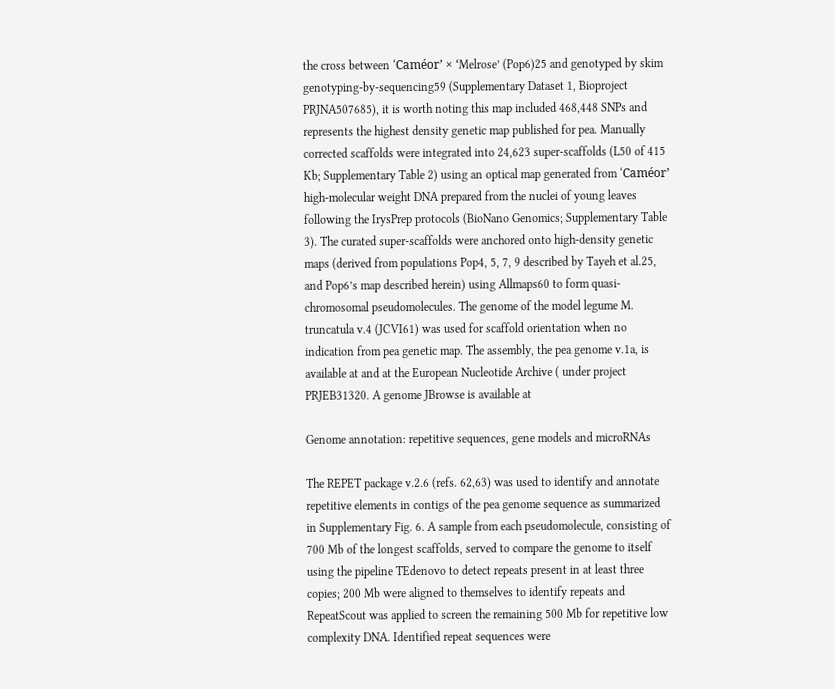the cross between ‘Caméor’ × ‘Melrose’ (Pop6)25 and genotyped by skim genotyping-by-sequencing59 (Supplementary Dataset 1, Bioproject PRJNA507685), it is worth noting this map included 468,448 SNPs and represents the highest density genetic map published for pea. Manually corrected scaffolds were integrated into 24,623 super-scaffolds (L50 of 415 Kb; Supplementary Table 2) using an optical map generated from ‘Caméor’ high-molecular weight DNA prepared from the nuclei of young leaves following the IrysPrep protocols (BioNano Genomics; Supplementary Table 3). The curated super-scaffolds were anchored onto high-density genetic maps (derived from populations Pop4, 5, 7, 9 described by Tayeh et al.25, and Pop6’s map described herein) using Allmaps60 to form quasi-chromosomal pseudomolecules. The genome of the model legume M. truncatula v.4 (JCVI61) was used for scaffold orientation when no indication from pea genetic map. The assembly, the pea genome v.1a, is available at and at the European Nucleotide Archive ( under project PRJEB31320. A genome JBrowse is available at

Genome annotation: repetitive sequences, gene models and microRNAs

The REPET package v.2.6 (refs. 62,63) was used to identify and annotate repetitive elements in contigs of the pea genome sequence as summarized in Supplementary Fig. 6. A sample from each pseudomolecule, consisting of 700 Mb of the longest scaffolds, served to compare the genome to itself using the pipeline TEdenovo to detect repeats present in at least three copies; 200 Mb were aligned to themselves to identify repeats and RepeatScout was applied to screen the remaining 500 Mb for repetitive low complexity DNA. Identified repeat sequences were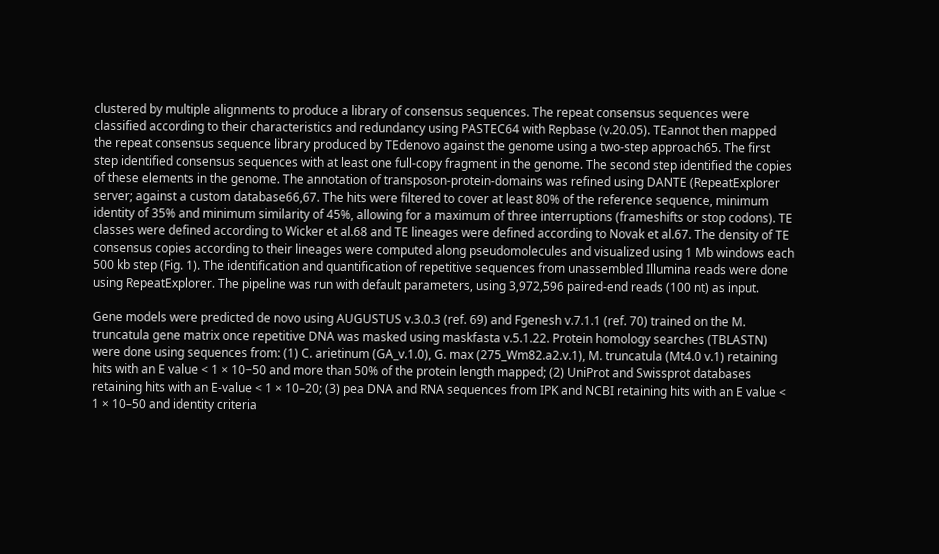clustered by multiple alignments to produce a library of consensus sequences. The repeat consensus sequences were classified according to their characteristics and redundancy using PASTEC64 with Repbase (v.20.05). TEannot then mapped the repeat consensus sequence library produced by TEdenovo against the genome using a two-step approach65. The first step identified consensus sequences with at least one full-copy fragment in the genome. The second step identified the copies of these elements in the genome. The annotation of transposon-protein-domains was refined using DANTE (RepeatExplorer server; against a custom database66,67. The hits were filtered to cover at least 80% of the reference sequence, minimum identity of 35% and minimum similarity of 45%, allowing for a maximum of three interruptions (frameshifts or stop codons). TE classes were defined according to Wicker et al.68 and TE lineages were defined according to Novak et al.67. The density of TE consensus copies according to their lineages were computed along pseudomolecules and visualized using 1 Mb windows each 500 kb step (Fig. 1). The identification and quantification of repetitive sequences from unassembled Illumina reads were done using RepeatExplorer. The pipeline was run with default parameters, using 3,972,596 paired-end reads (100 nt) as input.

Gene models were predicted de novo using AUGUSTUS v.3.0.3 (ref. 69) and Fgenesh v.7.1.1 (ref. 70) trained on the M. truncatula gene matrix once repetitive DNA was masked using maskfasta v.5.1.22. Protein homology searches (TBLASTN) were done using sequences from: (1) C. arietinum (GA_v.1.0), G. max (275_Wm82.a2.v.1), M. truncatula (Mt4.0 v.1) retaining hits with an E value < 1 × 10−50 and more than 50% of the protein length mapped; (2) UniProt and Swissprot databases retaining hits with an E-value < 1 × 10–20; (3) pea DNA and RNA sequences from IPK and NCBI retaining hits with an E value < 1 × 10–50 and identity criteria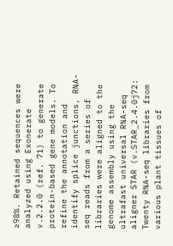≥98%. Retained sequences were analyzed using Exonerate v.2.2.0 (ref. 71) to generate protein-based gene models. To refine the annotation and identify splice junctions, RNA-seq reads from a series of libraries were aligned to the genome assembly using the ultrafast universal RNA-seq aligner STAR (v.STAR_2.4.0j72: Twenty RNA-seq libraries from various plant tissues of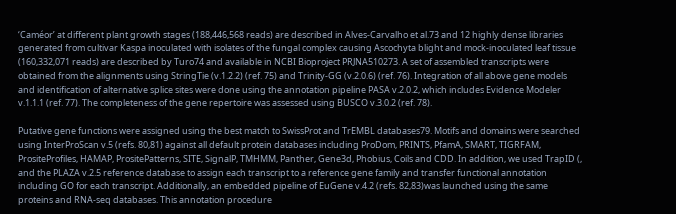‘Caméor’ at different plant growth stages (188,446,568 reads) are described in Alves-Carvalho et al.73 and 12 highly dense libraries generated from cultivar Kaspa inoculated with isolates of the fungal complex causing Ascochyta blight and mock-inoculated leaf tissue (160,332,071 reads) are described by Turo74 and available in NCBI Bioproject PRJNA510273. A set of assembled transcripts were obtained from the alignments using StringTie (v.1.2.2) (ref. 75) and Trinity-GG (v.2.0.6) (ref. 76). Integration of all above gene models and identification of alternative splice sites were done using the annotation pipeline PASA v.2.0.2, which includes Evidence Modeler v.1.1.1 (ref. 77). The completeness of the gene repertoire was assessed using BUSCO v.3.0.2 (ref. 78).

Putative gene functions were assigned using the best match to SwissProt and TrEMBL databases79. Motifs and domains were searched using InterProScan v.5 (refs. 80,81) against all default protein databases including ProDom, PRINTS, PfamA, SMART, TIGRFAM, PrositeProfiles, HAMAP, PrositePatterns, SITE, SignalP, TMHMM, Panther, Gene3d, Phobius, Coils and CDD. In addition, we used TrapID (, and the PLAZA v.2.5 reference database to assign each transcript to a reference gene family and transfer functional annotation including GO for each transcript. Additionally, an embedded pipeline of EuGene v.4.2 (refs. 82,83)was launched using the same proteins and RNA-seq databases. This annotation procedure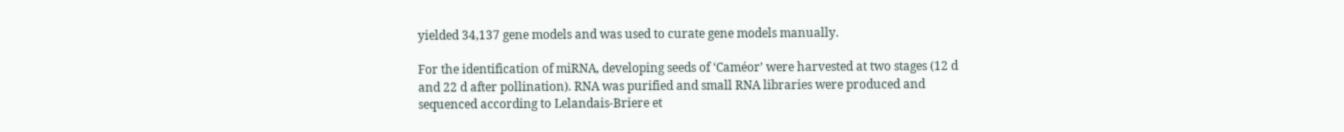yielded 34,137 gene models and was used to curate gene models manually.

For the identification of miRNA, developing seeds of ‘Caméor’ were harvested at two stages (12 d and 22 d after pollination). RNA was purified and small RNA libraries were produced and sequenced according to Lelandais-Briere et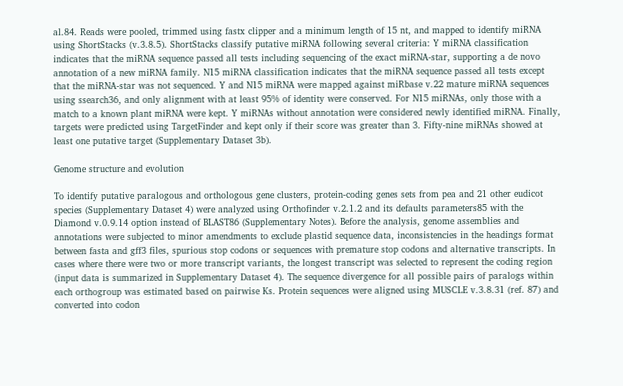al.84. Reads were pooled, trimmed using fastx clipper and a minimum length of 15 nt, and mapped to identify miRNA using ShortStacks (v.3.8.5). ShortStacks classify putative miRNA following several criteria: Y miRNA classification indicates that the miRNA sequence passed all tests including sequencing of the exact miRNA-star, supporting a de novo annotation of a new miRNA family. N15 miRNA classification indicates that the miRNA sequence passed all tests except that the miRNA-star was not sequenced. Y and N15 miRNA were mapped against miRbase v.22 mature miRNA sequences using ssearch36, and only alignment with at least 95% of identity were conserved. For N15 miRNAs, only those with a match to a known plant miRNA were kept. Y miRNAs without annotation were considered newly identified miRNA. Finally, targets were predicted using TargetFinder and kept only if their score was greater than 3. Fifty-nine miRNAs showed at least one putative target (Supplementary Dataset 3b).

Genome structure and evolution

To identify putative paralogous and orthologous gene clusters, protein-coding genes sets from pea and 21 other eudicot species (Supplementary Dataset 4) were analyzed using Orthofinder v.2.1.2 and its defaults parameters85 with the Diamond v.0.9.14 option instead of BLAST86 (Supplementary Notes). Before the analysis, genome assemblies and annotations were subjected to minor amendments to exclude plastid sequence data, inconsistencies in the headings format between fasta and gff3 files, spurious stop codons or sequences with premature stop codons and alternative transcripts. In cases where there were two or more transcript variants, the longest transcript was selected to represent the coding region (input data is summarized in Supplementary Dataset 4). The sequence divergence for all possible pairs of paralogs within each orthogroup was estimated based on pairwise Ks. Protein sequences were aligned using MUSCLE v.3.8.31 (ref. 87) and converted into codon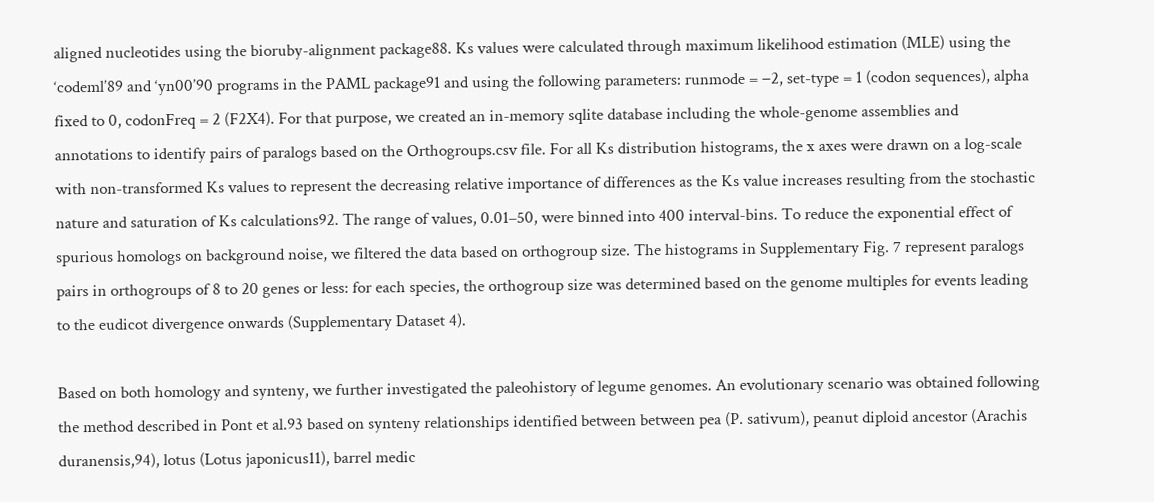aligned nucleotides using the bioruby-alignment package88. Ks values were calculated through maximum likelihood estimation (MLE) using the ‘codeml’89 and ‘yn00’90 programs in the PAML package91 and using the following parameters: runmode = −2, set-type = 1 (codon sequences), alpha fixed to 0, codonFreq = 2 (F2X4). For that purpose, we created an in-memory sqlite database including the whole-genome assemblies and annotations to identify pairs of paralogs based on the Orthogroups.csv file. For all Ks distribution histograms, the x axes were drawn on a log-scale with non-transformed Ks values to represent the decreasing relative importance of differences as the Ks value increases resulting from the stochastic nature and saturation of Ks calculations92. The range of values, 0.01–50, were binned into 400 interval-bins. To reduce the exponential effect of spurious homologs on background noise, we filtered the data based on orthogroup size. The histograms in Supplementary Fig. 7 represent paralogs pairs in orthogroups of 8 to 20 genes or less: for each species, the orthogroup size was determined based on the genome multiples for events leading to the eudicot divergence onwards (Supplementary Dataset 4).

Based on both homology and synteny, we further investigated the paleohistory of legume genomes. An evolutionary scenario was obtained following the method described in Pont et al.93 based on synteny relationships identified between between pea (P. sativum), peanut diploid ancestor (Arachis duranensis,94), lotus (Lotus japonicus11), barrel medic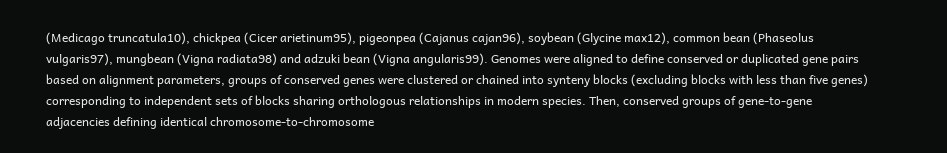(Medicago truncatula10), chickpea (Cicer arietinum95), pigeonpea (Cajanus cajan96), soybean (Glycine max12), common bean (Phaseolus vulgaris97), mungbean (Vigna radiata98) and adzuki bean (Vigna angularis99). Genomes were aligned to define conserved or duplicated gene pairs based on alignment parameters, groups of conserved genes were clustered or chained into synteny blocks (excluding blocks with less than five genes) corresponding to independent sets of blocks sharing orthologous relationships in modern species. Then, conserved groups of gene-to-gene adjacencies defining identical chromosome-to-chromosome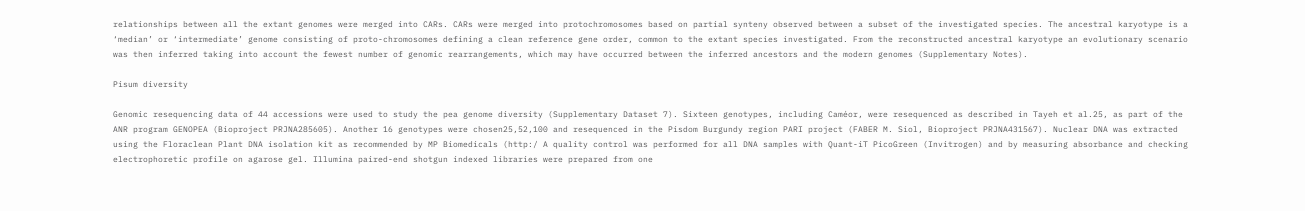relationships between all the extant genomes were merged into CARs. CARs were merged into protochromosomes based on partial synteny observed between a subset of the investigated species. The ancestral karyotype is a ‘median’ or ‘intermediate’ genome consisting of proto-chromosomes defining a clean reference gene order, common to the extant species investigated. From the reconstructed ancestral karyotype an evolutionary scenario was then inferred taking into account the fewest number of genomic rearrangements, which may have occurred between the inferred ancestors and the modern genomes (Supplementary Notes).

Pisum diversity

Genomic resequencing data of 44 accessions were used to study the pea genome diversity (Supplementary Dataset 7). Sixteen genotypes, including Caméor, were resequenced as described in Tayeh et al.25, as part of the ANR program GENOPEA (Bioproject PRJNA285605). Another 16 genotypes were chosen25,52,100 and resequenced in the Pisdom Burgundy region PARI project (FABER M. Siol, Bioproject PRJNA431567). Nuclear DNA was extracted using the Floraclean Plant DNA isolation kit as recommended by MP Biomedicals (http:/ A quality control was performed for all DNA samples with Quant-iT PicoGreen (Invitrogen) and by measuring absorbance and checking electrophoretic profile on agarose gel. Illumina paired-end shotgun indexed libraries were prepared from one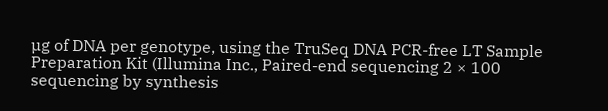µg of DNA per genotype, using the TruSeq DNA PCR-free LT Sample Preparation Kit (Illumina Inc., Paired-end sequencing 2 × 100 sequencing by synthesis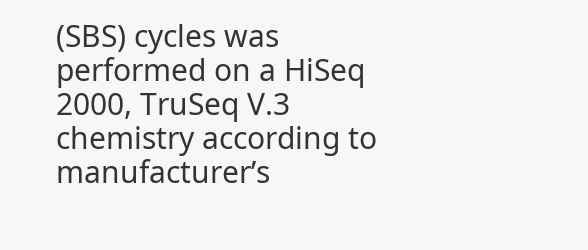(SBS) cycles was performed on a HiSeq 2000, TruSeq V.3 chemistry according to manufacturer’s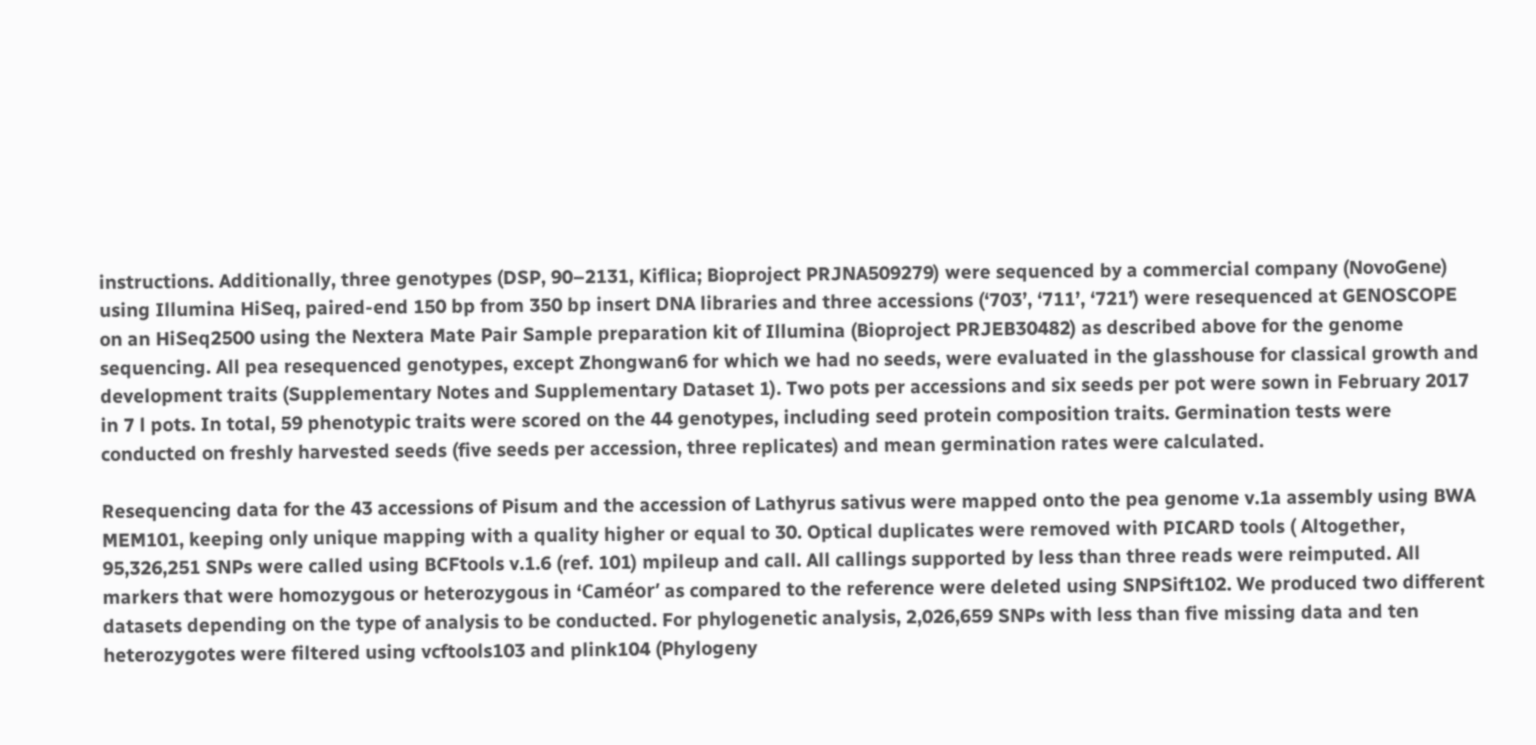instructions. Additionally, three genotypes (DSP, 90–2131, Kiflica; Bioproject PRJNA509279) were sequenced by a commercial company (NovoGene) using Illumina HiSeq, paired-end 150 bp from 350 bp insert DNA libraries and three accessions (‘703’, ‘711’, ‘721’) were resequenced at GENOSCOPE on an HiSeq2500 using the Nextera Mate Pair Sample preparation kit of Illumina (Bioproject PRJEB30482) as described above for the genome sequencing. All pea resequenced genotypes, except Zhongwan6 for which we had no seeds, were evaluated in the glasshouse for classical growth and development traits (Supplementary Notes and Supplementary Dataset 1). Two pots per accessions and six seeds per pot were sown in February 2017 in 7 l pots. In total, 59 phenotypic traits were scored on the 44 genotypes, including seed protein composition traits. Germination tests were conducted on freshly harvested seeds (five seeds per accession, three replicates) and mean germination rates were calculated.

Resequencing data for the 43 accessions of Pisum and the accession of Lathyrus sativus were mapped onto the pea genome v.1a assembly using BWA MEM101, keeping only unique mapping with a quality higher or equal to 30. Optical duplicates were removed with PICARD tools ( Altogether, 95,326,251 SNPs were called using BCFtools v.1.6 (ref. 101) mpileup and call. All callings supported by less than three reads were reimputed. All markers that were homozygous or heterozygous in ‘Caméor’ as compared to the reference were deleted using SNPSift102. We produced two different datasets depending on the type of analysis to be conducted. For phylogenetic analysis, 2,026,659 SNPs with less than five missing data and ten heterozygotes were filtered using vcftools103 and plink104 (Phylogeny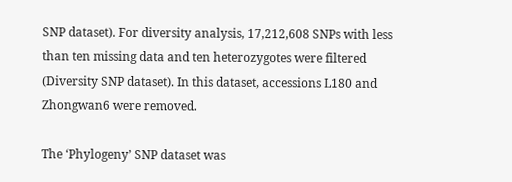SNP dataset). For diversity analysis, 17,212,608 SNPs with less than ten missing data and ten heterozygotes were filtered (Diversity SNP dataset). In this dataset, accessions L180 and Zhongwan6 were removed.

The ‘Phylogeny’ SNP dataset was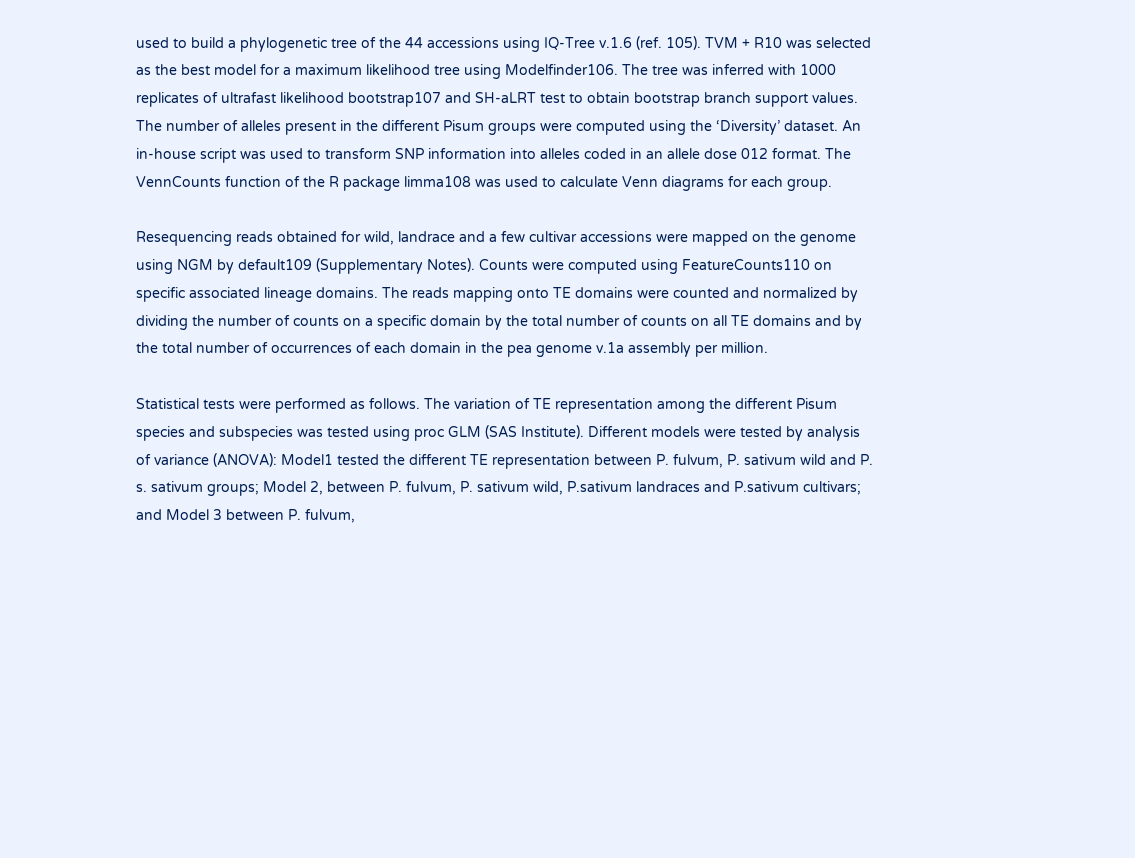used to build a phylogenetic tree of the 44 accessions using IQ-Tree v.1.6 (ref. 105). TVM + R10 was selected as the best model for a maximum likelihood tree using Modelfinder106. The tree was inferred with 1000 replicates of ultrafast likelihood bootstrap107 and SH-aLRT test to obtain bootstrap branch support values. The number of alleles present in the different Pisum groups were computed using the ‘Diversity’ dataset. An in-house script was used to transform SNP information into alleles coded in an allele dose 012 format. The VennCounts function of the R package limma108 was used to calculate Venn diagrams for each group.

Resequencing reads obtained for wild, landrace and a few cultivar accessions were mapped on the genome using NGM by default109 (Supplementary Notes). Counts were computed using FeatureCounts110 on specific associated lineage domains. The reads mapping onto TE domains were counted and normalized by dividing the number of counts on a specific domain by the total number of counts on all TE domains and by the total number of occurrences of each domain in the pea genome v.1a assembly per million.

Statistical tests were performed as follows. The variation of TE representation among the different Pisum species and subspecies was tested using proc GLM (SAS Institute). Different models were tested by analysis of variance (ANOVA): Model1 tested the different TE representation between P. fulvum, P. sativum wild and P. s. sativum groups; Model 2, between P. fulvum, P. sativum wild, P.sativum landraces and P.sativum cultivars; and Model 3 between P. fulvum,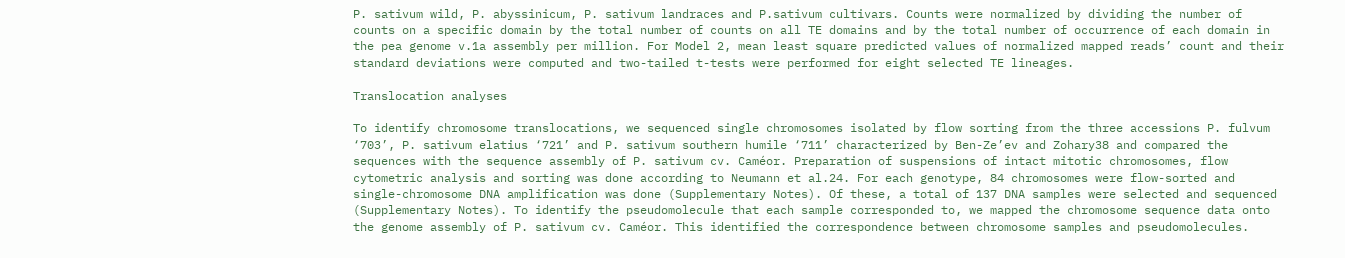P. sativum wild, P. abyssinicum, P. sativum landraces and P.sativum cultivars. Counts were normalized by dividing the number of counts on a specific domain by the total number of counts on all TE domains and by the total number of occurrence of each domain in the pea genome v.1a assembly per million. For Model 2, mean least square predicted values of normalized mapped reads’ count and their standard deviations were computed and two-tailed t-tests were performed for eight selected TE lineages.

Translocation analyses

To identify chromosome translocations, we sequenced single chromosomes isolated by flow sorting from the three accessions P. fulvum ‘703’, P. sativum elatius ‘721’ and P. sativum southern humile ‘711’ characterized by Ben-Ze’ev and Zohary38 and compared the sequences with the sequence assembly of P. sativum cv. Caméor. Preparation of suspensions of intact mitotic chromosomes, flow cytometric analysis and sorting was done according to Neumann et al.24. For each genotype, 84 chromosomes were flow-sorted and single-chromosome DNA amplification was done (Supplementary Notes). Of these, a total of 137 DNA samples were selected and sequenced (Supplementary Notes). To identify the pseudomolecule that each sample corresponded to, we mapped the chromosome sequence data onto the genome assembly of P. sativum cv. Caméor. This identified the correspondence between chromosome samples and pseudomolecules.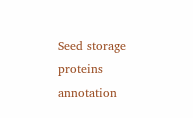Seed storage proteins annotation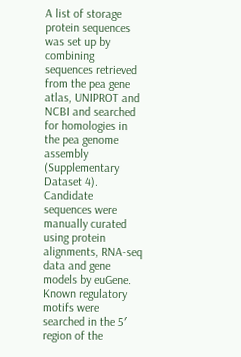A list of storage protein sequences was set up by combining sequences retrieved from the pea gene atlas, UNIPROT and NCBI and searched for homologies in the pea genome assembly (Supplementary Dataset 4). Candidate sequences were manually curated using protein alignments, RNA-seq data and gene models by euGene. Known regulatory motifs were searched in the 5′ region of the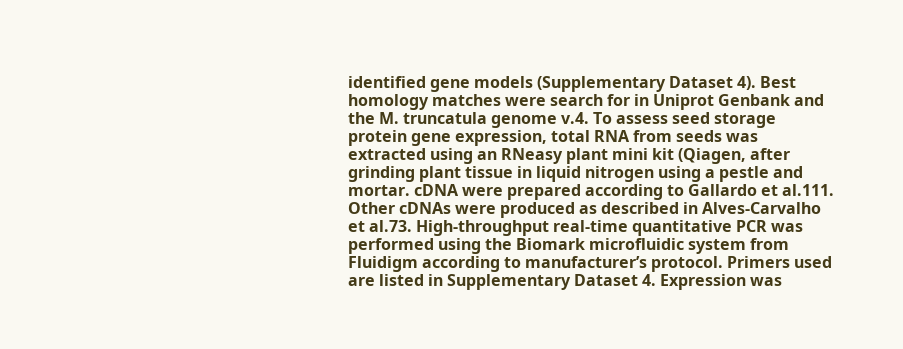identified gene models (Supplementary Dataset 4). Best homology matches were search for in Uniprot Genbank and the M. truncatula genome v.4. To assess seed storage protein gene expression, total RNA from seeds was extracted using an RNeasy plant mini kit (Qiagen, after grinding plant tissue in liquid nitrogen using a pestle and mortar. cDNA were prepared according to Gallardo et al.111. Other cDNAs were produced as described in Alves-Carvalho et al.73. High-throughput real-time quantitative PCR was performed using the Biomark microfluidic system from Fluidigm according to manufacturer’s protocol. Primers used are listed in Supplementary Dataset 4. Expression was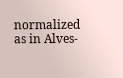normalized as in Alves-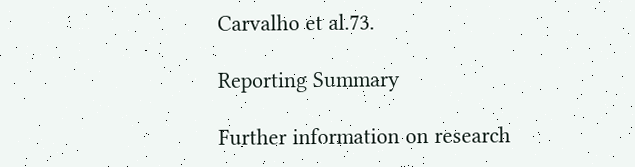Carvalho et al.73.

Reporting Summary

Further information on research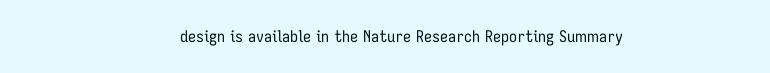design is available in the Nature Research Reporting Summary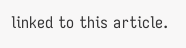linked to this article.